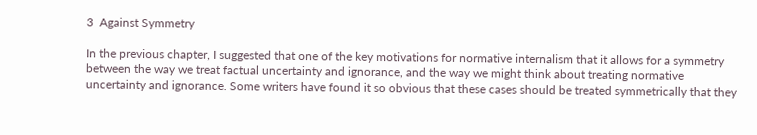3  Against Symmetry

In the previous chapter, I suggested that one of the key motivations for normative internalism that it allows for a symmetry between the way we treat factual uncertainty and ignorance, and the way we might think about treating normative uncertainty and ignorance. Some writers have found it so obvious that these cases should be treated symmetrically that they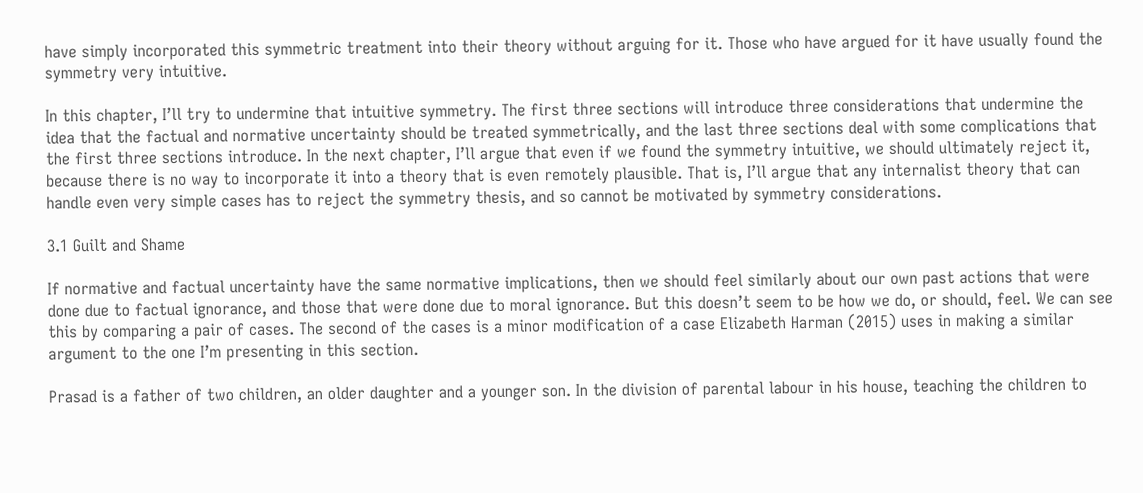have simply incorporated this symmetric treatment into their theory without arguing for it. Those who have argued for it have usually found the symmetry very intuitive.

In this chapter, I’ll try to undermine that intuitive symmetry. The first three sections will introduce three considerations that undermine the idea that the factual and normative uncertainty should be treated symmetrically, and the last three sections deal with some complications that the first three sections introduce. In the next chapter, I’ll argue that even if we found the symmetry intuitive, we should ultimately reject it, because there is no way to incorporate it into a theory that is even remotely plausible. That is, I’ll argue that any internalist theory that can handle even very simple cases has to reject the symmetry thesis, and so cannot be motivated by symmetry considerations.

3.1 Guilt and Shame

If normative and factual uncertainty have the same normative implications, then we should feel similarly about our own past actions that were done due to factual ignorance, and those that were done due to moral ignorance. But this doesn’t seem to be how we do, or should, feel. We can see this by comparing a pair of cases. The second of the cases is a minor modification of a case Elizabeth Harman (2015) uses in making a similar argument to the one I’m presenting in this section.

Prasad is a father of two children, an older daughter and a younger son. In the division of parental labour in his house, teaching the children to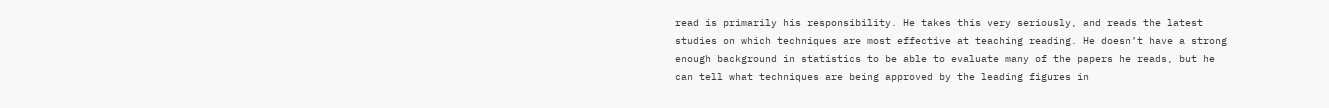read is primarily his responsibility. He takes this very seriously, and reads the latest studies on which techniques are most effective at teaching reading. He doesn’t have a strong enough background in statistics to be able to evaluate many of the papers he reads, but he can tell what techniques are being approved by the leading figures in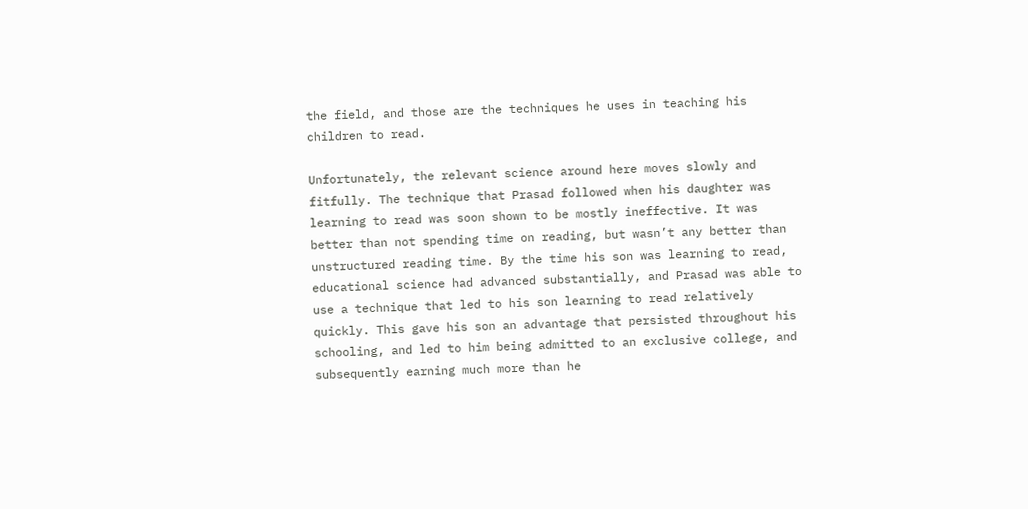the field, and those are the techniques he uses in teaching his children to read.

Unfortunately, the relevant science around here moves slowly and fitfully. The technique that Prasad followed when his daughter was learning to read was soon shown to be mostly ineffective. It was better than not spending time on reading, but wasn’t any better than unstructured reading time. By the time his son was learning to read, educational science had advanced substantially, and Prasad was able to use a technique that led to his son learning to read relatively quickly. This gave his son an advantage that persisted throughout his schooling, and led to him being admitted to an exclusive college, and subsequently earning much more than he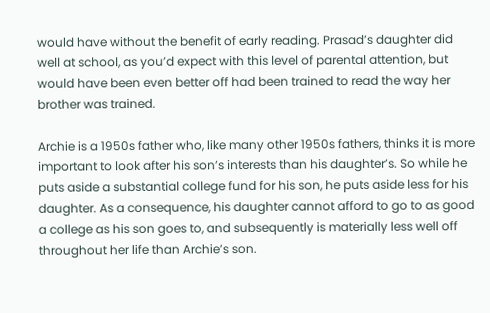would have without the benefit of early reading. Prasad’s daughter did well at school, as you’d expect with this level of parental attention, but would have been even better off had been trained to read the way her brother was trained.

Archie is a 1950s father who, like many other 1950s fathers, thinks it is more important to look after his son’s interests than his daughter’s. So while he puts aside a substantial college fund for his son, he puts aside less for his daughter. As a consequence, his daughter cannot afford to go to as good a college as his son goes to, and subsequently is materially less well off throughout her life than Archie’s son.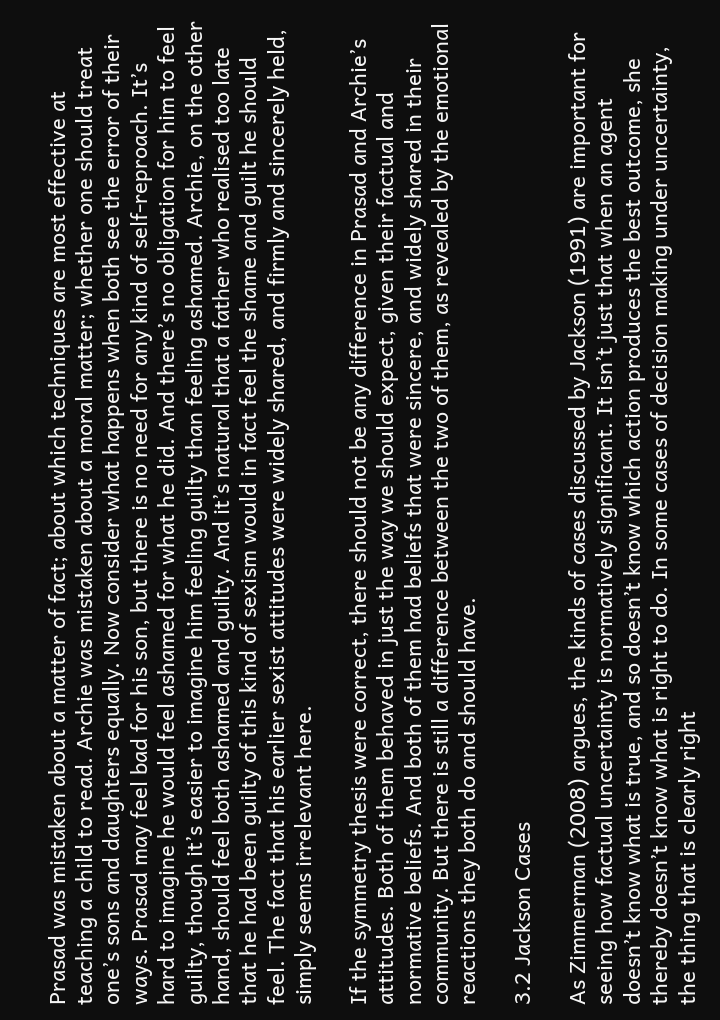Prasad was mistaken about a matter of fact; about which techniques are most effective at teaching a child to read. Archie was mistaken about a moral matter; whether one should treat one’s sons and daughters equally. Now consider what happens when both see the error of their ways. Prasad may feel bad for his son, but there is no need for any kind of self-reproach. It’s hard to imagine he would feel ashamed for what he did. And there’s no obligation for him to feel guilty, though it’s easier to imagine him feeling guilty than feeling ashamed. Archie, on the other hand, should feel both ashamed and guilty. And it’s natural that a father who realised too late that he had been guilty of this kind of sexism would in fact feel the shame and guilt he should feel. The fact that his earlier sexist attitudes were widely shared, and firmly and sincerely held, simply seems irrelevant here.

If the symmetry thesis were correct, there should not be any difference in Prasad and Archie’s attitudes. Both of them behaved in just the way we should expect, given their factual and normative beliefs. And both of them had beliefs that were sincere, and widely shared in their community. But there is still a difference between the two of them, as revealed by the emotional reactions they both do and should have.

3.2 Jackson Cases

As Zimmerman (2008) argues, the kinds of cases discussed by Jackson (1991) are important for seeing how factual uncertainty is normatively significant. It isn’t just that when an agent doesn’t know what is true, and so doesn’t know which action produces the best outcome, she thereby doesn’t know what is right to do. In some cases of decision making under uncertainty, the thing that is clearly right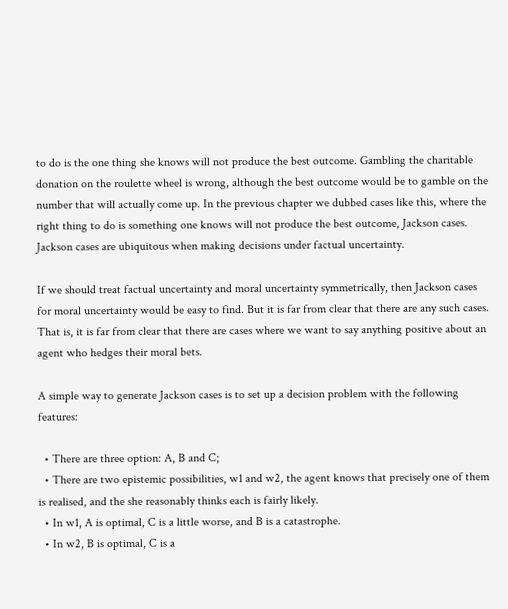to do is the one thing she knows will not produce the best outcome. Gambling the charitable donation on the roulette wheel is wrong, although the best outcome would be to gamble on the number that will actually come up. In the previous chapter we dubbed cases like this, where the right thing to do is something one knows will not produce the best outcome, Jackson cases. Jackson cases are ubiquitous when making decisions under factual uncertainty.

If we should treat factual uncertainty and moral uncertainty symmetrically, then Jackson cases for moral uncertainty would be easy to find. But it is far from clear that there are any such cases. That is, it is far from clear that there are cases where we want to say anything positive about an agent who hedges their moral bets.

A simple way to generate Jackson cases is to set up a decision problem with the following features:

  • There are three option: A, B and C;
  • There are two epistemic possibilities, w1 and w2, the agent knows that precisely one of them is realised, and the she reasonably thinks each is fairly likely.
  • In w1, A is optimal, C is a little worse, and B is a catastrophe.
  • In w2, B is optimal, C is a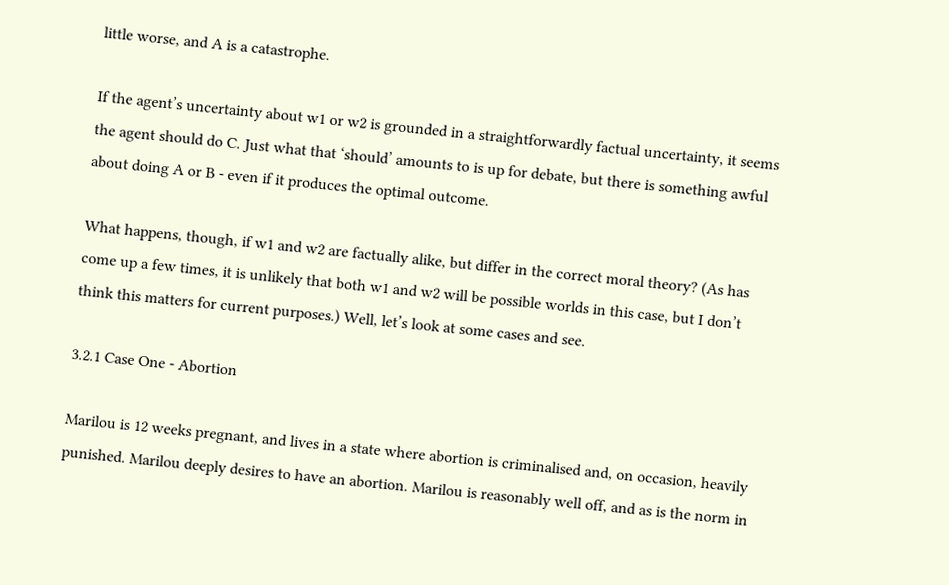little worse, and A is a catastrophe.

If the agent’s uncertainty about w1 or w2 is grounded in a straightforwardly factual uncertainty, it seems the agent should do C. Just what that ‘should’ amounts to is up for debate, but there is something awful about doing A or B - even if it produces the optimal outcome.

What happens, though, if w1 and w2 are factually alike, but differ in the correct moral theory? (As has come up a few times, it is unlikely that both w1 and w2 will be possible worlds in this case, but I don’t think this matters for current purposes.) Well, let’s look at some cases and see.

3.2.1 Case One - Abortion

Marilou is 12 weeks pregnant, and lives in a state where abortion is criminalised and, on occasion, heavily punished. Marilou deeply desires to have an abortion. Marilou is reasonably well off, and as is the norm in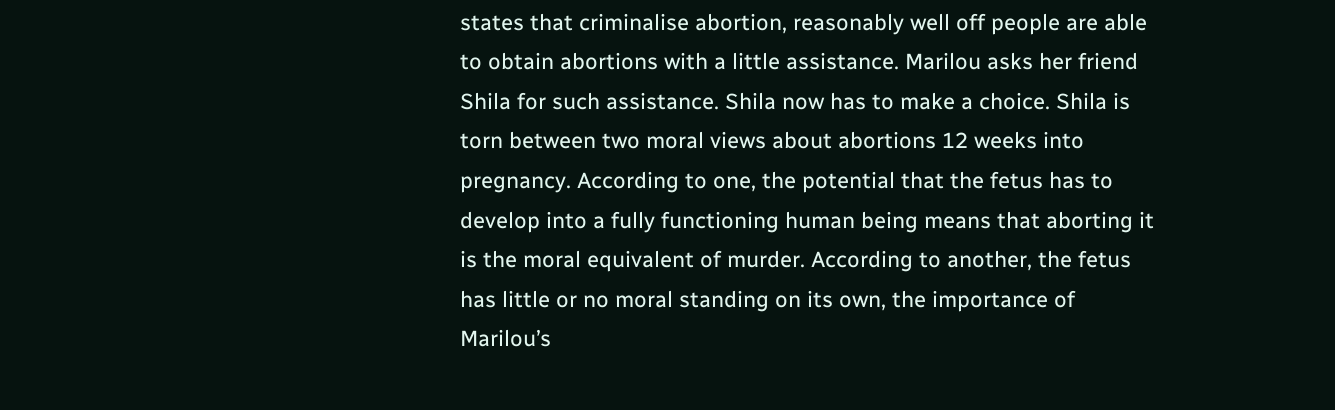states that criminalise abortion, reasonably well off people are able to obtain abortions with a little assistance. Marilou asks her friend Shila for such assistance. Shila now has to make a choice. Shila is torn between two moral views about abortions 12 weeks into pregnancy. According to one, the potential that the fetus has to develop into a fully functioning human being means that aborting it is the moral equivalent of murder. According to another, the fetus has little or no moral standing on its own, the importance of Marilou’s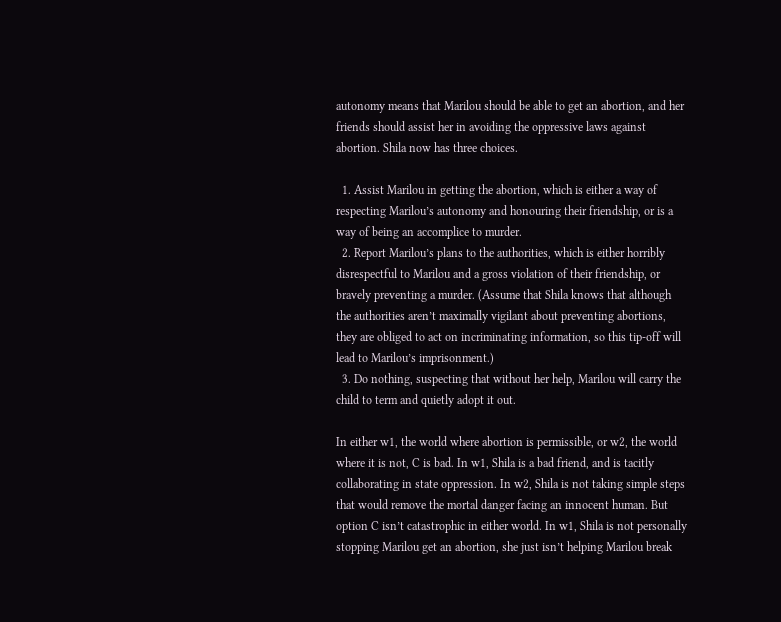autonomy means that Marilou should be able to get an abortion, and her friends should assist her in avoiding the oppressive laws against abortion. Shila now has three choices.

  1. Assist Marilou in getting the abortion, which is either a way of respecting Marilou’s autonomy and honouring their friendship, or is a way of being an accomplice to murder.
  2. Report Marilou’s plans to the authorities, which is either horribly disrespectful to Marilou and a gross violation of their friendship, or bravely preventing a murder. (Assume that Shila knows that although the authorities aren’t maximally vigilant about preventing abortions, they are obliged to act on incriminating information, so this tip-off will lead to Marilou’s imprisonment.)
  3. Do nothing, suspecting that without her help, Marilou will carry the child to term and quietly adopt it out.

In either w1, the world where abortion is permissible, or w2, the world where it is not, C is bad. In w1, Shila is a bad friend, and is tacitly collaborating in state oppression. In w2, Shila is not taking simple steps that would remove the mortal danger facing an innocent human. But option C isn’t catastrophic in either world. In w1, Shila is not personally stopping Marilou get an abortion, she just isn’t helping Marilou break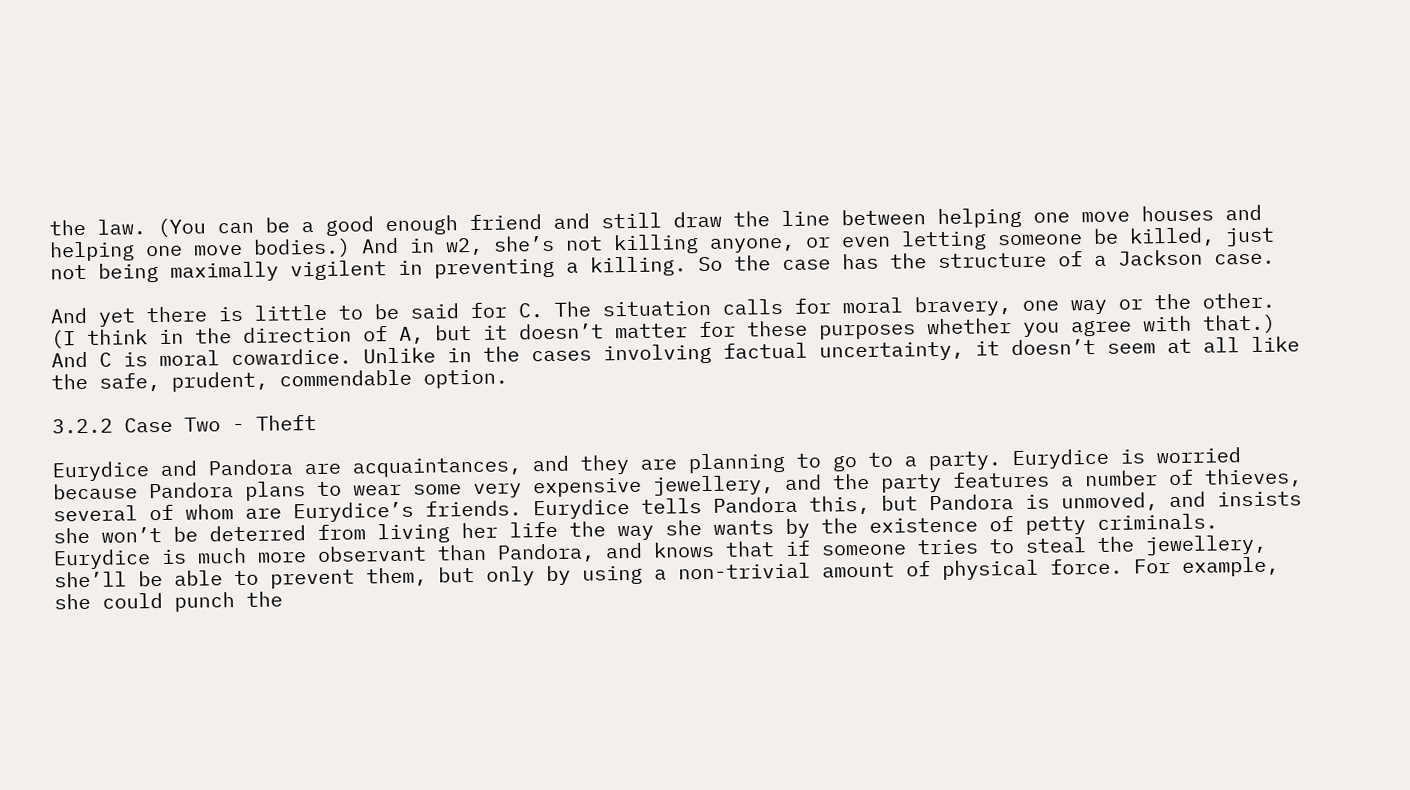the law. (You can be a good enough friend and still draw the line between helping one move houses and helping one move bodies.) And in w2, she’s not killing anyone, or even letting someone be killed, just not being maximally vigilent in preventing a killing. So the case has the structure of a Jackson case.

And yet there is little to be said for C. The situation calls for moral bravery, one way or the other. (I think in the direction of A, but it doesn’t matter for these purposes whether you agree with that.) And C is moral cowardice. Unlike in the cases involving factual uncertainty, it doesn’t seem at all like the safe, prudent, commendable option.

3.2.2 Case Two - Theft

Eurydice and Pandora are acquaintances, and they are planning to go to a party. Eurydice is worried because Pandora plans to wear some very expensive jewellery, and the party features a number of thieves, several of whom are Eurydice’s friends. Eurydice tells Pandora this, but Pandora is unmoved, and insists she won’t be deterred from living her life the way she wants by the existence of petty criminals. Eurydice is much more observant than Pandora, and knows that if someone tries to steal the jewellery, she’ll be able to prevent them, but only by using a non-trivial amount of physical force. For example, she could punch the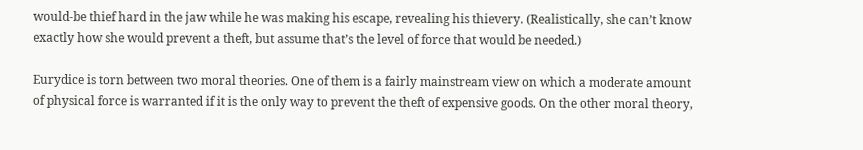would-be thief hard in the jaw while he was making his escape, revealing his thievery. (Realistically, she can’t know exactly how she would prevent a theft, but assume that’s the level of force that would be needed.)

Eurydice is torn between two moral theories. One of them is a fairly mainstream view on which a moderate amount of physical force is warranted if it is the only way to prevent the theft of expensive goods. On the other moral theory,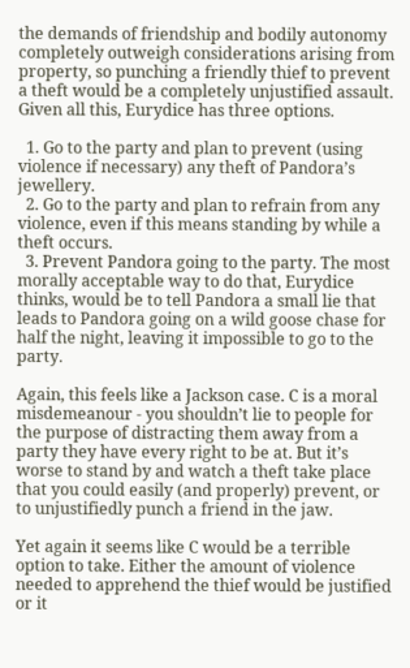the demands of friendship and bodily autonomy completely outweigh considerations arising from property, so punching a friendly thief to prevent a theft would be a completely unjustified assault. Given all this, Eurydice has three options.

  1. Go to the party and plan to prevent (using violence if necessary) any theft of Pandora’s jewellery.
  2. Go to the party and plan to refrain from any violence, even if this means standing by while a theft occurs.
  3. Prevent Pandora going to the party. The most morally acceptable way to do that, Eurydice thinks, would be to tell Pandora a small lie that leads to Pandora going on a wild goose chase for half the night, leaving it impossible to go to the party.

Again, this feels like a Jackson case. C is a moral misdemeanour - you shouldn’t lie to people for the purpose of distracting them away from a party they have every right to be at. But it’s worse to stand by and watch a theft take place that you could easily (and properly) prevent, or to unjustifiedly punch a friend in the jaw.

Yet again it seems like C would be a terrible option to take. Either the amount of violence needed to apprehend the thief would be justified or it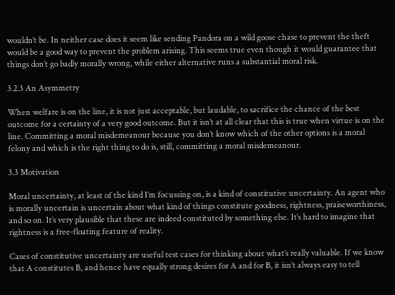wouldn’t be. In neither case does it seem like sending Pandora on a wild goose chase to prevent the theft would be a good way to prevent the problem arising. This seems true even though it would guarantee that things don’t go badly morally wrong, while either alternative runs a substantial moral risk.

3.2.3 An Asymmetry

When welfare is on the line, it is not just acceptable, but laudable, to sacrifice the chance of the best outcome for a certainty of a very good outcome. But it isn’t at all clear that this is true when virtue is on the line. Committing a moral misdemeanour because you don’t know which of the other options is a moral felony and which is the right thing to do is, still, committing a moral misdemeanour.

3.3 Motivation

Moral uncertainty, at least of the kind I’m focussing on, is a kind of constitutive uncertainty. An agent who is morally uncertain is uncertain about what kind of things constitute goodness, rightness, praiseworthiness, and so on. It’s very plausible that these are indeed constituted by something else. It’s hard to imagine that rightness is a free-floating feature of reality.

Cases of constitutive uncertainty are useful test cases for thinking about what’s really valuable. If we know that A constitutes B, and hence have equally strong desires for A and for B, it isn’t always easy to tell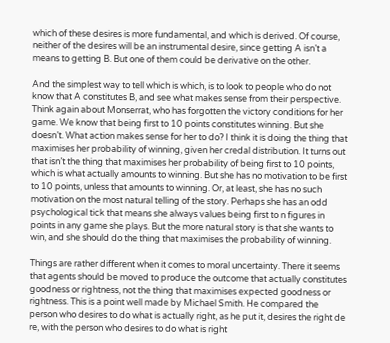which of these desires is more fundamental, and which is derived. Of course, neither of the desires will be an instrumental desire, since getting A isn’t a means to getting B. But one of them could be derivative on the other.

And the simplest way to tell which is which, is to look to people who do not know that A constitutes B, and see what makes sense from their perspective. Think again about Monserrat, who has forgotten the victory conditions for her game. We know that being first to 10 points constitutes winning. But she doesn’t. What action makes sense for her to do? I think it is doing the thing that maximises her probability of winning, given her credal distribution. It turns out that isn’t the thing that maximises her probability of being first to 10 points, which is what actually amounts to winning. But she has no motivation to be first to 10 points, unless that amounts to winning. Or, at least, she has no such motivation on the most natural telling of the story. Perhaps she has an odd psychological tick that means she always values being first to n figures in points in any game she plays. But the more natural story is that she wants to win, and she should do the thing that maximises the probability of winning.

Things are rather different when it comes to moral uncertainty. There it seems that agents should be moved to produce the outcome that actually constitutes goodness or rightness, not the thing that maximises expected goodness or rightness. This is a point well made by Michael Smith. He compared the person who desires to do what is actually right, as he put it, desires the right de re, with the person who desires to do what is right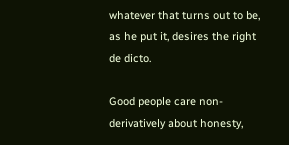whatever that turns out to be, as he put it, desires the right de dicto.

Good people care non-derivatively about honesty,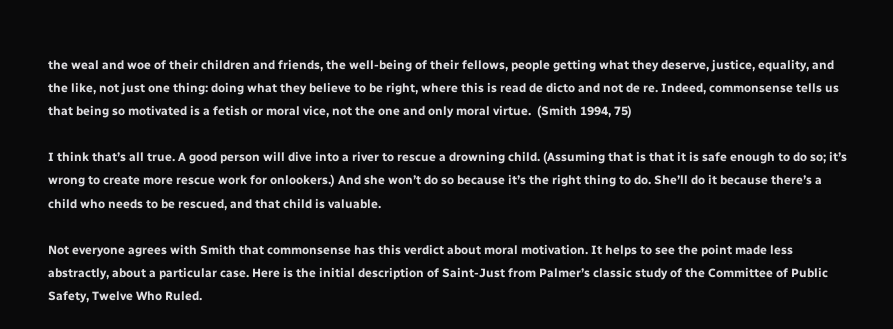the weal and woe of their children and friends, the well-being of their fellows, people getting what they deserve, justice, equality, and the like, not just one thing: doing what they believe to be right, where this is read de dicto and not de re. Indeed, commonsense tells us that being so motivated is a fetish or moral vice, not the one and only moral virtue.  (Smith 1994, 75)

I think that’s all true. A good person will dive into a river to rescue a drowning child. (Assuming that is that it is safe enough to do so; it’s wrong to create more rescue work for onlookers.) And she won’t do so because it’s the right thing to do. She’ll do it because there’s a child who needs to be rescued, and that child is valuable.

Not everyone agrees with Smith that commonsense has this verdict about moral motivation. It helps to see the point made less abstractly, about a particular case. Here is the initial description of Saint-Just from Palmer’s classic study of the Committee of Public Safety, Twelve Who Ruled.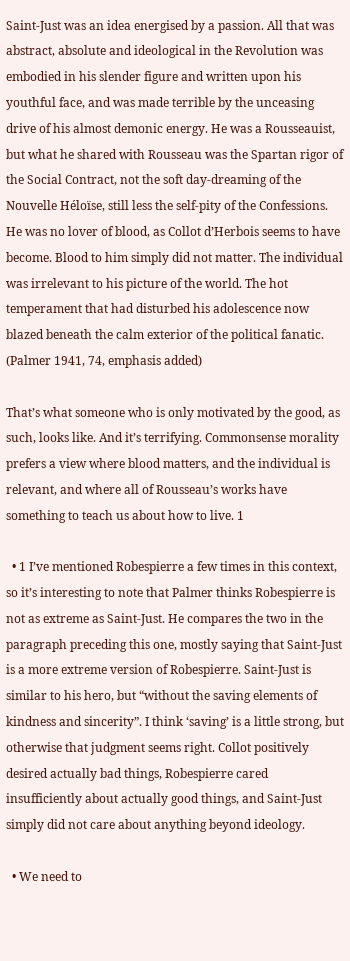Saint-Just was an idea energised by a passion. All that was abstract, absolute and ideological in the Revolution was embodied in his slender figure and written upon his youthful face, and was made terrible by the unceasing drive of his almost demonic energy. He was a Rousseauist, but what he shared with Rousseau was the Spartan rigor of the Social Contract, not the soft day-dreaming of the Nouvelle Héloïse, still less the self-pity of the Confessions. He was no lover of blood, as Collot d’Herbois seems to have become. Blood to him simply did not matter. The individual was irrelevant to his picture of the world. The hot temperament that had disturbed his adolescence now blazed beneath the calm exterior of the political fanatic.  (Palmer 1941, 74, emphasis added)

That’s what someone who is only motivated by the good, as such, looks like. And it’s terrifying. Commonsense morality prefers a view where blood matters, and the individual is relevant, and where all of Rousseau’s works have something to teach us about how to live. 1

  • 1 I’ve mentioned Robespierre a few times in this context, so it’s interesting to note that Palmer thinks Robespierre is not as extreme as Saint-Just. He compares the two in the paragraph preceding this one, mostly saying that Saint-Just is a more extreme version of Robespierre. Saint-Just is similar to his hero, but “without the saving elements of kindness and sincerity”. I think ‘saving’ is a little strong, but otherwise that judgment seems right. Collot positively desired actually bad things, Robespierre cared insufficiently about actually good things, and Saint-Just simply did not care about anything beyond ideology.

  • We need to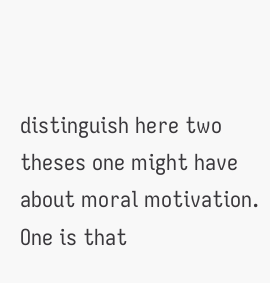distinguish here two theses one might have about moral motivation. One is that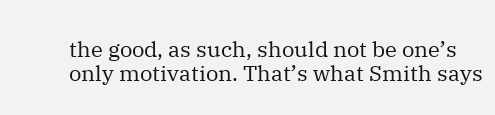the good, as such, should not be one’s only motivation. That’s what Smith says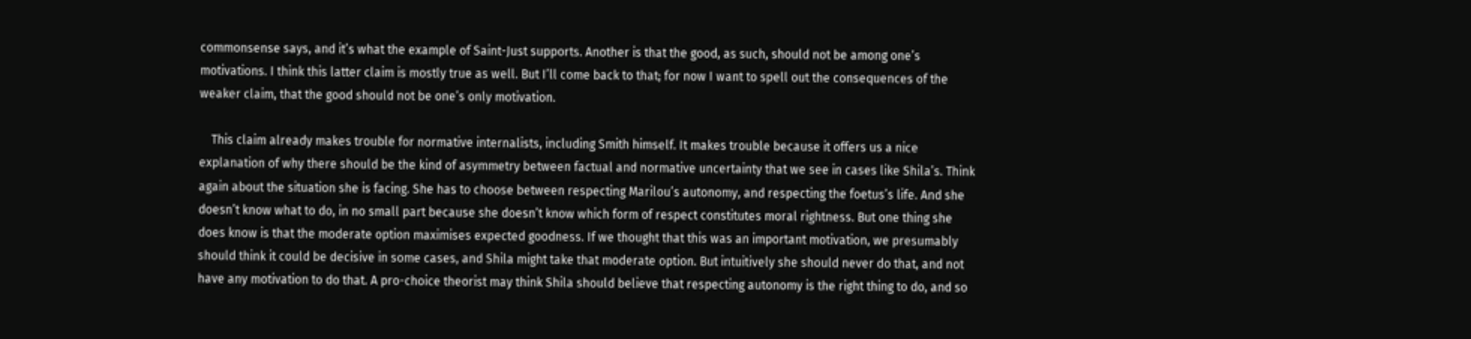commonsense says, and it’s what the example of Saint-Just supports. Another is that the good, as such, should not be among one’s motivations. I think this latter claim is mostly true as well. But I’ll come back to that; for now I want to spell out the consequences of the weaker claim, that the good should not be one’s only motivation.

    This claim already makes trouble for normative internalists, including Smith himself. It makes trouble because it offers us a nice explanation of why there should be the kind of asymmetry between factual and normative uncertainty that we see in cases like Shila’s. Think again about the situation she is facing. She has to choose between respecting Marilou’s autonomy, and respecting the foetus’s life. And she doesn’t know what to do, in no small part because she doesn’t know which form of respect constitutes moral rightness. But one thing she does know is that the moderate option maximises expected goodness. If we thought that this was an important motivation, we presumably should think it could be decisive in some cases, and Shila might take that moderate option. But intuitively she should never do that, and not have any motivation to do that. A pro-choice theorist may think Shila should believe that respecting autonomy is the right thing to do, and so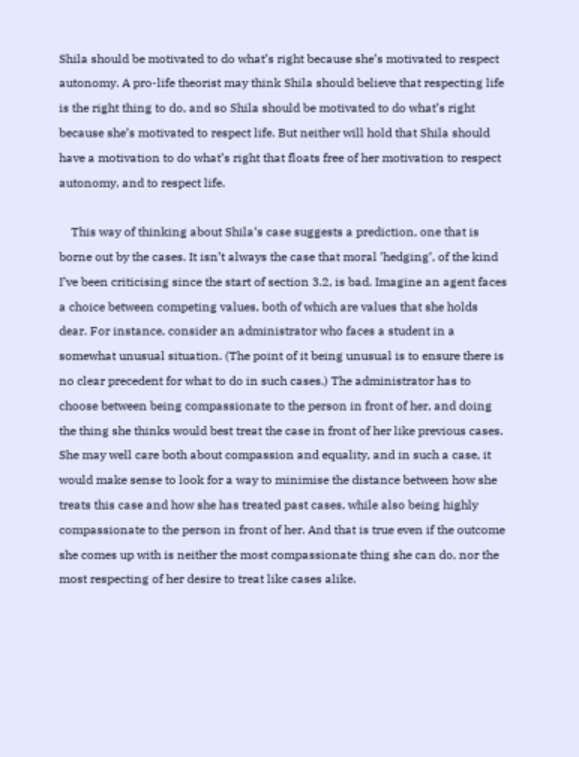Shila should be motivated to do what’s right because she’s motivated to respect autonomy. A pro-life theorist may think Shila should believe that respecting life is the right thing to do, and so Shila should be motivated to do what’s right because she’s motivated to respect life. But neither will hold that Shila should have a motivation to do what’s right that floats free of her motivation to respect autonomy, and to respect life.

    This way of thinking about Shila‘s case suggests a prediction, one that is borne out by the cases. It isn’t always the case that moral ’hedging’, of the kind I’ve been criticising since the start of section 3.2, is bad. Imagine an agent faces a choice between competing values, both of which are values that she holds dear. For instance, consider an administrator who faces a student in a somewhat unusual situation. (The point of it being unusual is to ensure there is no clear precedent for what to do in such cases.) The administrator has to choose between being compassionate to the person in front of her, and doing the thing she thinks would best treat the case in front of her like previous cases. She may well care both about compassion and equality, and in such a case, it would make sense to look for a way to minimise the distance between how she treats this case and how she has treated past cases, while also being highly compassionate to the person in front of her. And that is true even if the outcome she comes up with is neither the most compassionate thing she can do, nor the most respecting of her desire to treat like cases alike.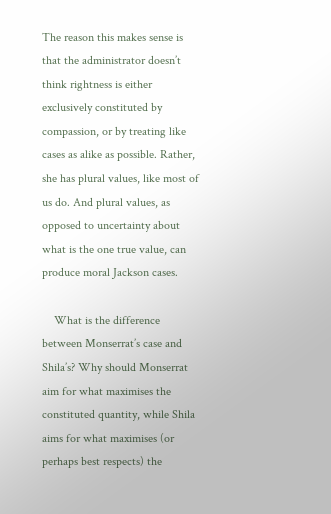The reason this makes sense is that the administrator doesn’t think rightness is either exclusively constituted by compassion, or by treating like cases as alike as possible. Rather, she has plural values, like most of us do. And plural values, as opposed to uncertainty about what is the one true value, can produce moral Jackson cases.

    What is the difference between Monserrat’s case and Shila’s? Why should Monserrat aim for what maximises the constituted quantity, while Shila aims for what maximises (or perhaps best respects) the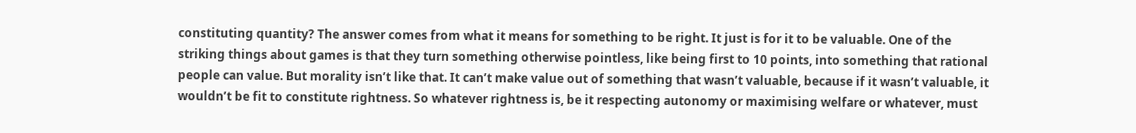constituting quantity? The answer comes from what it means for something to be right. It just is for it to be valuable. One of the striking things about games is that they turn something otherwise pointless, like being first to 10 points, into something that rational people can value. But morality isn’t like that. It can’t make value out of something that wasn’t valuable, because if it wasn’t valuable, it wouldn’t be fit to constitute rightness. So whatever rightness is, be it respecting autonomy or maximising welfare or whatever, must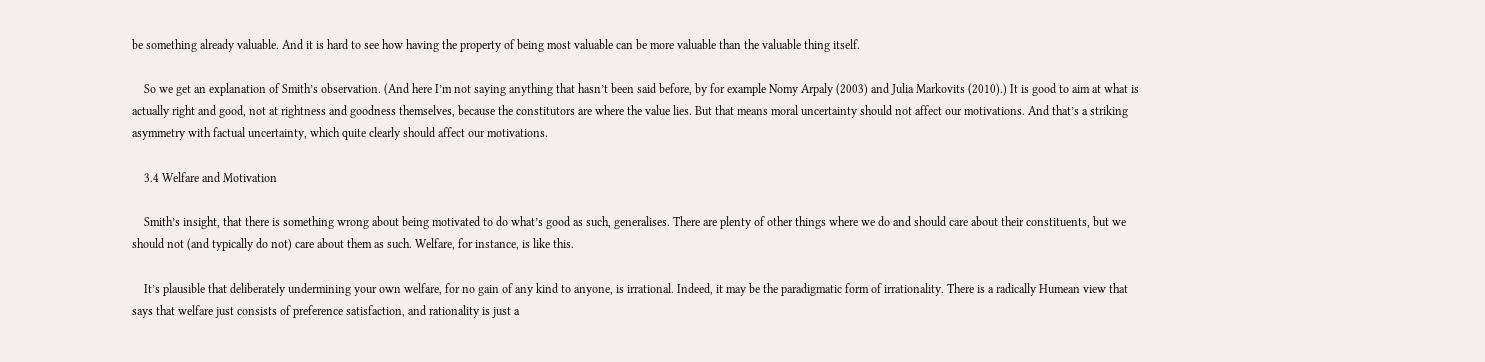be something already valuable. And it is hard to see how having the property of being most valuable can be more valuable than the valuable thing itself.

    So we get an explanation of Smith’s observation. (And here I’m not saying anything that hasn’t been said before, by for example Nomy Arpaly (2003) and Julia Markovits (2010).) It is good to aim at what is actually right and good, not at rightness and goodness themselves, because the constitutors are where the value lies. But that means moral uncertainty should not affect our motivations. And that’s a striking asymmetry with factual uncertainty, which quite clearly should affect our motivations.

    3.4 Welfare and Motivation

    Smith’s insight, that there is something wrong about being motivated to do what’s good as such, generalises. There are plenty of other things where we do and should care about their constituents, but we should not (and typically do not) care about them as such. Welfare, for instance, is like this.

    It’s plausible that deliberately undermining your own welfare, for no gain of any kind to anyone, is irrational. Indeed, it may be the paradigmatic form of irrationality. There is a radically Humean view that says that welfare just consists of preference satisfaction, and rationality is just a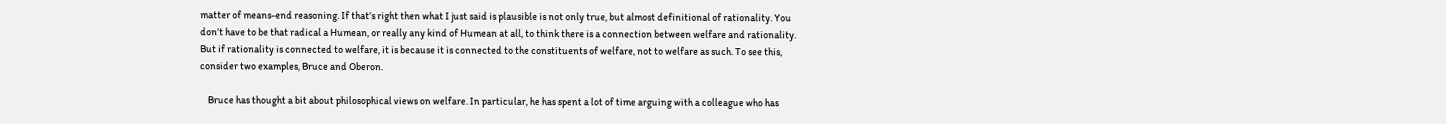matter of means-end reasoning. If that’s right then what I just said is plausible is not only true, but almost definitional of rationality. You don’t have to be that radical a Humean, or really any kind of Humean at all, to think there is a connection between welfare and rationality. But if rationality is connected to welfare, it is because it is connected to the constituents of welfare, not to welfare as such. To see this, consider two examples, Bruce and Oberon.

    Bruce has thought a bit about philosophical views on welfare. In particular, he has spent a lot of time arguing with a colleague who has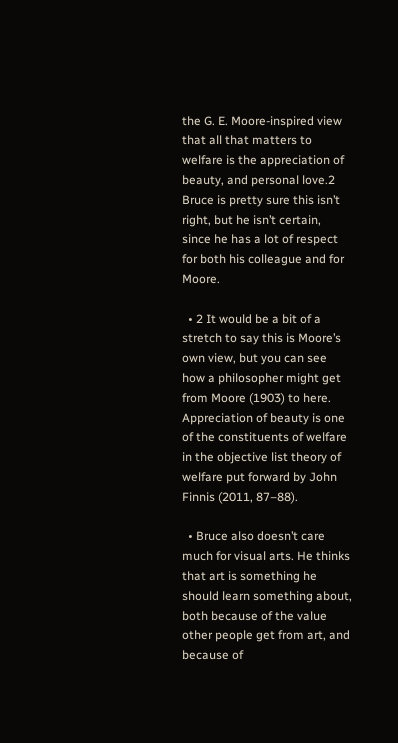the G. E. Moore-inspired view that all that matters to welfare is the appreciation of beauty, and personal love.2 Bruce is pretty sure this isn’t right, but he isn’t certain, since he has a lot of respect for both his colleague and for Moore.

  • 2 It would be a bit of a stretch to say this is Moore’s own view, but you can see how a philosopher might get from Moore (1903) to here. Appreciation of beauty is one of the constituents of welfare in the objective list theory of welfare put forward by John Finnis (2011, 87–88).

  • Bruce also doesn’t care much for visual arts. He thinks that art is something he should learn something about, both because of the value other people get from art, and because of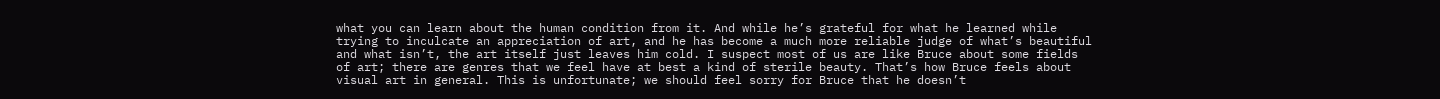what you can learn about the human condition from it. And while he’s grateful for what he learned while trying to inculcate an appreciation of art, and he has become a much more reliable judge of what’s beautiful and what isn’t, the art itself just leaves him cold. I suspect most of us are like Bruce about some fields of art; there are genres that we feel have at best a kind of sterile beauty. That’s how Bruce feels about visual art in general. This is unfortunate; we should feel sorry for Bruce that he doesn’t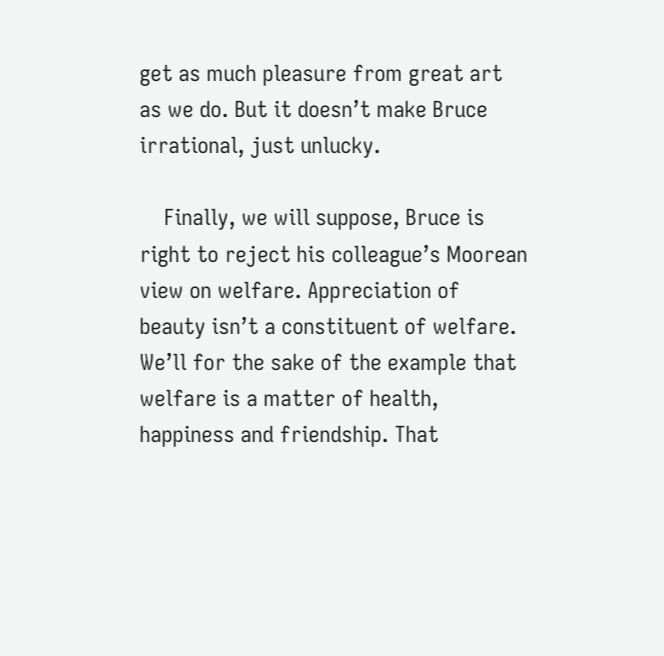get as much pleasure from great art as we do. But it doesn’t make Bruce irrational, just unlucky.

    Finally, we will suppose, Bruce is right to reject his colleague’s Moorean view on welfare. Appreciation of beauty isn’t a constituent of welfare. We’ll for the sake of the example that welfare is a matter of health, happiness and friendship. That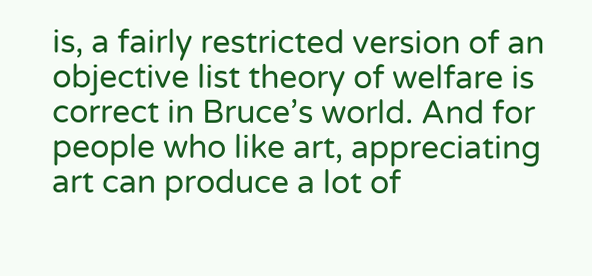is, a fairly restricted version of an objective list theory of welfare is correct in Bruce’s world. And for people who like art, appreciating art can produce a lot of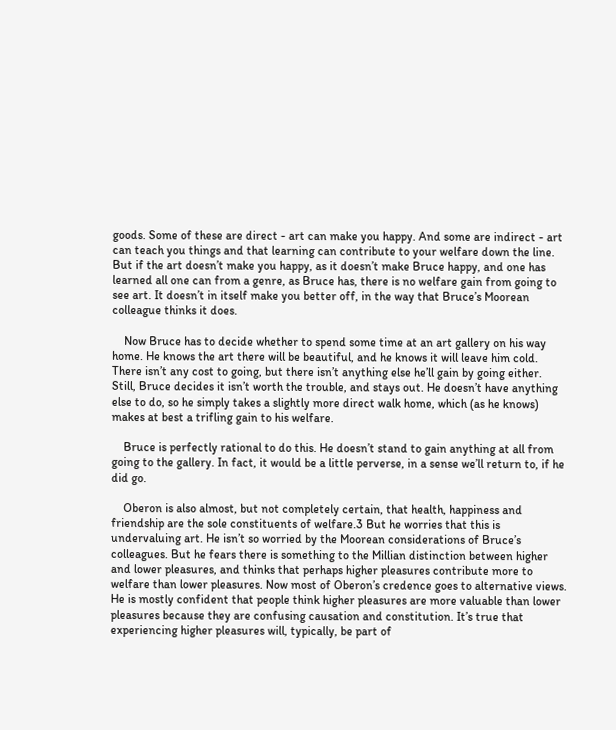goods. Some of these are direct - art can make you happy. And some are indirect - art can teach you things and that learning can contribute to your welfare down the line. But if the art doesn’t make you happy, as it doesn’t make Bruce happy, and one has learned all one can from a genre, as Bruce has, there is no welfare gain from going to see art. It doesn’t in itself make you better off, in the way that Bruce’s Moorean colleague thinks it does.

    Now Bruce has to decide whether to spend some time at an art gallery on his way home. He knows the art there will be beautiful, and he knows it will leave him cold. There isn’t any cost to going, but there isn’t anything else he’ll gain by going either. Still, Bruce decides it isn’t worth the trouble, and stays out. He doesn’t have anything else to do, so he simply takes a slightly more direct walk home, which (as he knows) makes at best a trifling gain to his welfare.

    Bruce is perfectly rational to do this. He doesn’t stand to gain anything at all from going to the gallery. In fact, it would be a little perverse, in a sense we’ll return to, if he did go.

    Oberon is also almost, but not completely certain, that health, happiness and friendship are the sole constituents of welfare.3 But he worries that this is undervaluing art. He isn’t so worried by the Moorean considerations of Bruce’s colleagues. But he fears there is something to the Millian distinction between higher and lower pleasures, and thinks that perhaps higher pleasures contribute more to welfare than lower pleasures. Now most of Oberon’s credence goes to alternative views. He is mostly confident that people think higher pleasures are more valuable than lower pleasures because they are confusing causation and constitution. It’s true that experiencing higher pleasures will, typically, be part of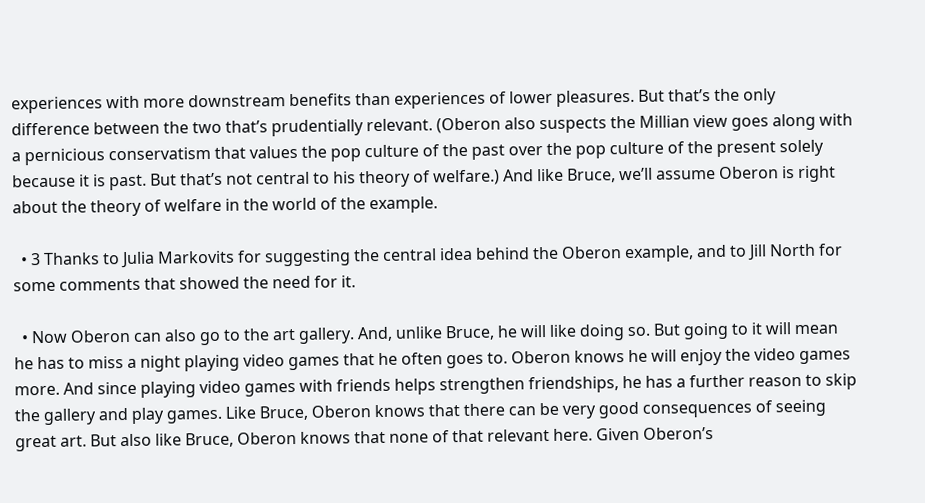experiences with more downstream benefits than experiences of lower pleasures. But that’s the only difference between the two that’s prudentially relevant. (Oberon also suspects the Millian view goes along with a pernicious conservatism that values the pop culture of the past over the pop culture of the present solely because it is past. But that’s not central to his theory of welfare.) And like Bruce, we’ll assume Oberon is right about the theory of welfare in the world of the example.

  • 3 Thanks to Julia Markovits for suggesting the central idea behind the Oberon example, and to Jill North for some comments that showed the need for it.

  • Now Oberon can also go to the art gallery. And, unlike Bruce, he will like doing so. But going to it will mean he has to miss a night playing video games that he often goes to. Oberon knows he will enjoy the video games more. And since playing video games with friends helps strengthen friendships, he has a further reason to skip the gallery and play games. Like Bruce, Oberon knows that there can be very good consequences of seeing great art. But also like Bruce, Oberon knows that none of that relevant here. Given Oberon’s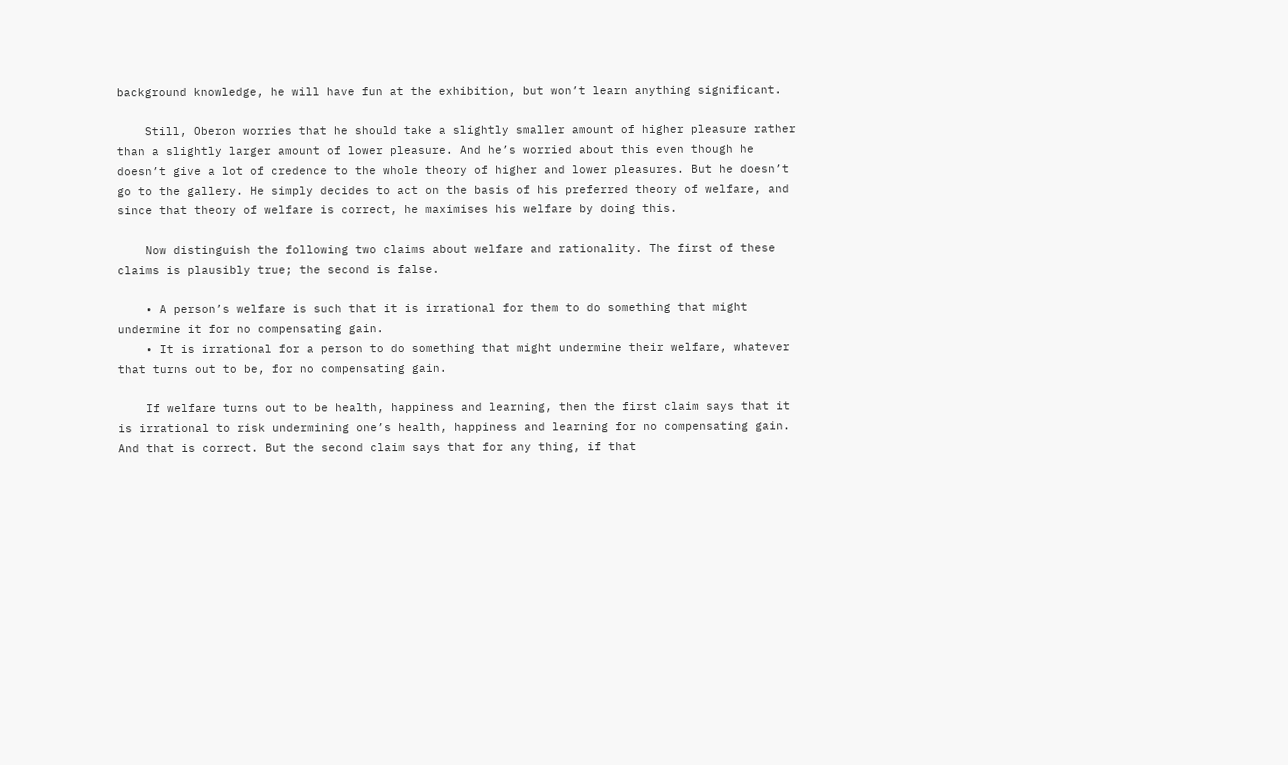background knowledge, he will have fun at the exhibition, but won’t learn anything significant.

    Still, Oberon worries that he should take a slightly smaller amount of higher pleasure rather than a slightly larger amount of lower pleasure. And he’s worried about this even though he doesn’t give a lot of credence to the whole theory of higher and lower pleasures. But he doesn’t go to the gallery. He simply decides to act on the basis of his preferred theory of welfare, and since that theory of welfare is correct, he maximises his welfare by doing this.

    Now distinguish the following two claims about welfare and rationality. The first of these claims is plausibly true; the second is false.

    • A person’s welfare is such that it is irrational for them to do something that might undermine it for no compensating gain.
    • It is irrational for a person to do something that might undermine their welfare, whatever that turns out to be, for no compensating gain.

    If welfare turns out to be health, happiness and learning, then the first claim says that it is irrational to risk undermining one’s health, happiness and learning for no compensating gain. And that is correct. But the second claim says that for any thing, if that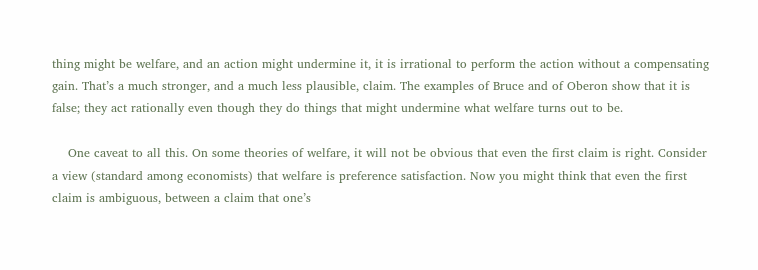thing might be welfare, and an action might undermine it, it is irrational to perform the action without a compensating gain. That’s a much stronger, and a much less plausible, claim. The examples of Bruce and of Oberon show that it is false; they act rationally even though they do things that might undermine what welfare turns out to be.

    One caveat to all this. On some theories of welfare, it will not be obvious that even the first claim is right. Consider a view (standard among economists) that welfare is preference satisfaction. Now you might think that even the first claim is ambiguous, between a claim that one’s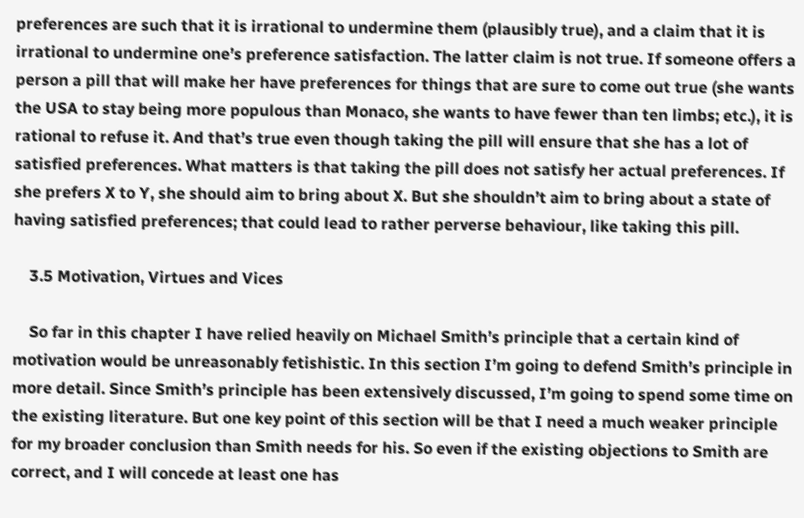preferences are such that it is irrational to undermine them (plausibly true), and a claim that it is irrational to undermine one’s preference satisfaction. The latter claim is not true. If someone offers a person a pill that will make her have preferences for things that are sure to come out true (she wants the USA to stay being more populous than Monaco, she wants to have fewer than ten limbs; etc.), it is rational to refuse it. And that’s true even though taking the pill will ensure that she has a lot of satisfied preferences. What matters is that taking the pill does not satisfy her actual preferences. If she prefers X to Y, she should aim to bring about X. But she shouldn’t aim to bring about a state of having satisfied preferences; that could lead to rather perverse behaviour, like taking this pill.

    3.5 Motivation, Virtues and Vices

    So far in this chapter I have relied heavily on Michael Smith’s principle that a certain kind of motivation would be unreasonably fetishistic. In this section I’m going to defend Smith’s principle in more detail. Since Smith’s principle has been extensively discussed, I’m going to spend some time on the existing literature. But one key point of this section will be that I need a much weaker principle for my broader conclusion than Smith needs for his. So even if the existing objections to Smith are correct, and I will concede at least one has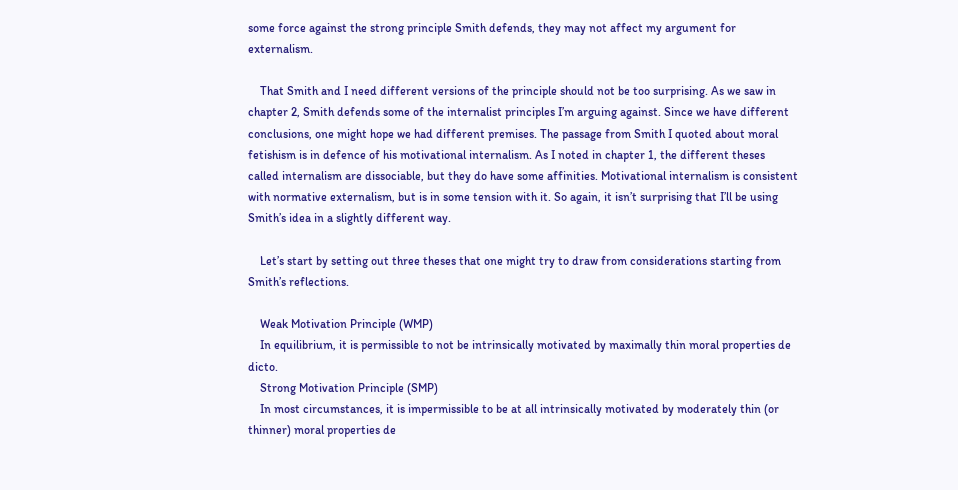some force against the strong principle Smith defends, they may not affect my argument for externalism.

    That Smith and I need different versions of the principle should not be too surprising. As we saw in chapter 2, Smith defends some of the internalist principles I’m arguing against. Since we have different conclusions, one might hope we had different premises. The passage from Smith I quoted about moral fetishism is in defence of his motivational internalism. As I noted in chapter 1, the different theses called internalism are dissociable, but they do have some affinities. Motivational internalism is consistent with normative externalism, but is in some tension with it. So again, it isn’t surprising that I’ll be using Smith’s idea in a slightly different way.

    Let’s start by setting out three theses that one might try to draw from considerations starting from Smith’s reflections.

    Weak Motivation Principle (WMP)
    In equilibrium, it is permissible to not be intrinsically motivated by maximally thin moral properties de dicto.
    Strong Motivation Principle (SMP)
    In most circumstances, it is impermissible to be at all intrinsically motivated by moderately thin (or thinner) moral properties de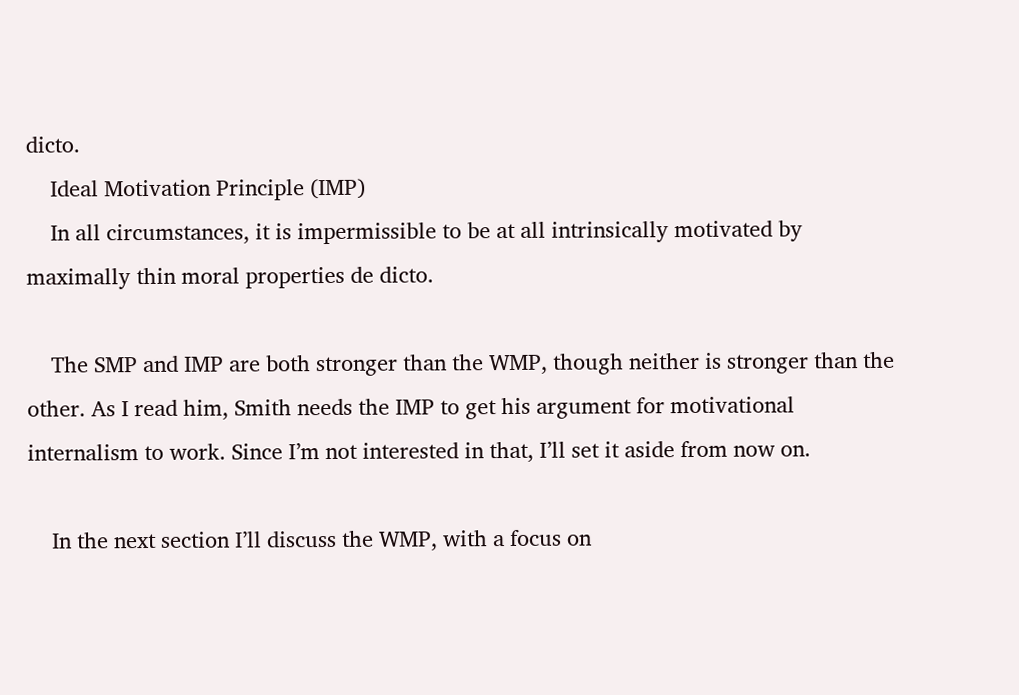dicto.
    Ideal Motivation Principle (IMP)
    In all circumstances, it is impermissible to be at all intrinsically motivated by maximally thin moral properties de dicto.

    The SMP and IMP are both stronger than the WMP, though neither is stronger than the other. As I read him, Smith needs the IMP to get his argument for motivational internalism to work. Since I’m not interested in that, I’ll set it aside from now on.

    In the next section I’ll discuss the WMP, with a focus on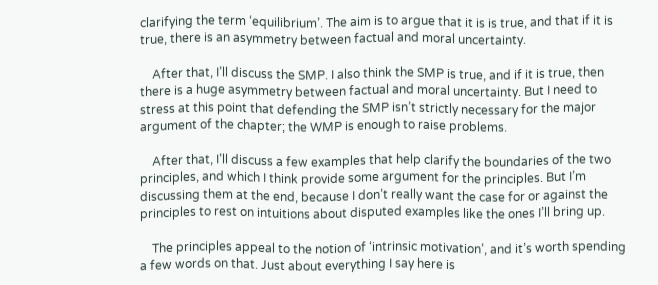clarifying the term ‘equilibrium’. The aim is to argue that it is is true, and that if it is true, there is an asymmetry between factual and moral uncertainty.

    After that, I’ll discuss the SMP. I also think the SMP is true, and if it is true, then there is a huge asymmetry between factual and moral uncertainty. But I need to stress at this point that defending the SMP isn’t strictly necessary for the major argument of the chapter; the WMP is enough to raise problems.

    After that, I’ll discuss a few examples that help clarify the boundaries of the two principles, and which I think provide some argument for the principles. But I’m discussing them at the end, because I don’t really want the case for or against the principles to rest on intuitions about disputed examples like the ones I’ll bring up.

    The principles appeal to the notion of ‘intrinsic motivation’, and it’s worth spending a few words on that. Just about everything I say here is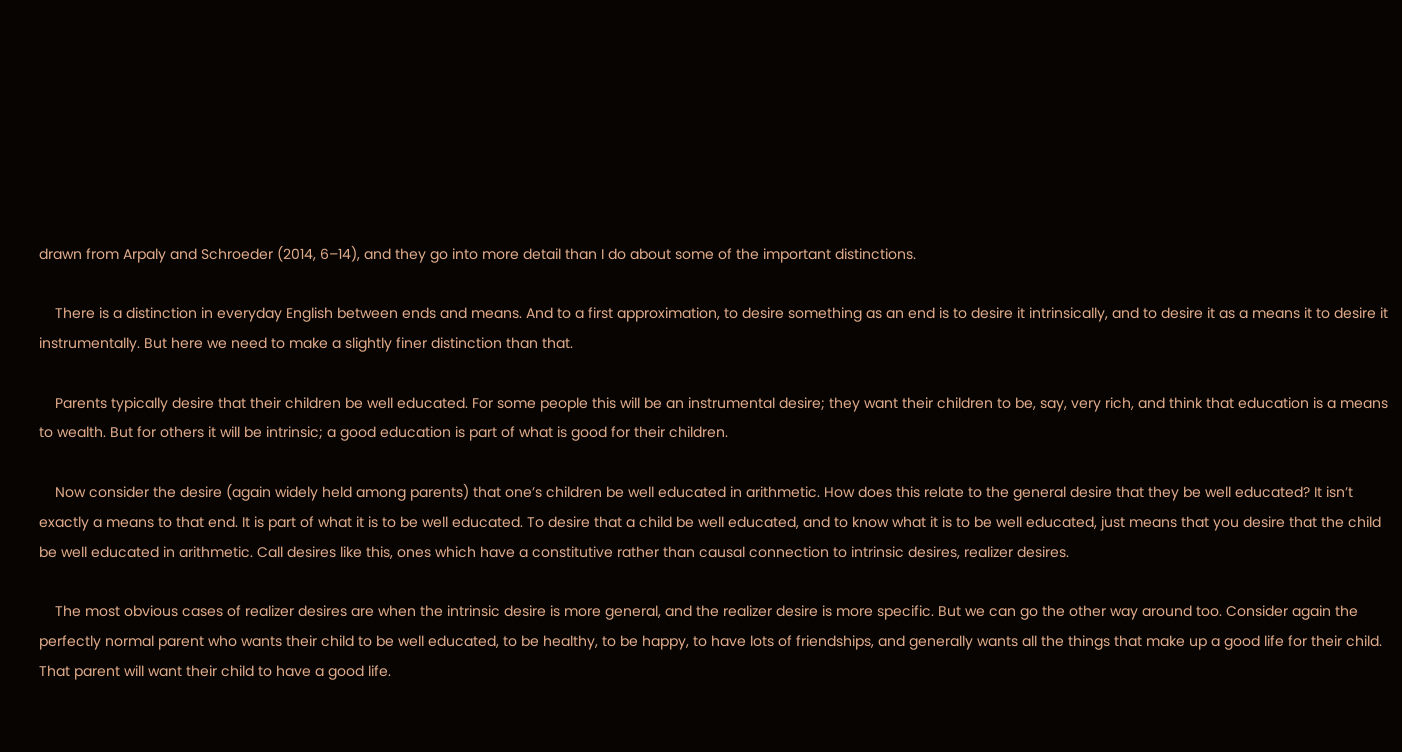drawn from Arpaly and Schroeder (2014, 6–14), and they go into more detail than I do about some of the important distinctions.

    There is a distinction in everyday English between ends and means. And to a first approximation, to desire something as an end is to desire it intrinsically, and to desire it as a means it to desire it instrumentally. But here we need to make a slightly finer distinction than that.

    Parents typically desire that their children be well educated. For some people this will be an instrumental desire; they want their children to be, say, very rich, and think that education is a means to wealth. But for others it will be intrinsic; a good education is part of what is good for their children.

    Now consider the desire (again widely held among parents) that one’s children be well educated in arithmetic. How does this relate to the general desire that they be well educated? It isn’t exactly a means to that end. It is part of what it is to be well educated. To desire that a child be well educated, and to know what it is to be well educated, just means that you desire that the child be well educated in arithmetic. Call desires like this, ones which have a constitutive rather than causal connection to intrinsic desires, realizer desires.

    The most obvious cases of realizer desires are when the intrinsic desire is more general, and the realizer desire is more specific. But we can go the other way around too. Consider again the perfectly normal parent who wants their child to be well educated, to be healthy, to be happy, to have lots of friendships, and generally wants all the things that make up a good life for their child. That parent will want their child to have a good life.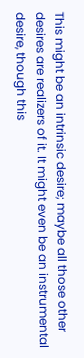This might be an intrinsic desire; maybe all those other desires are realizers of it. It might even be an instrumental desire, though this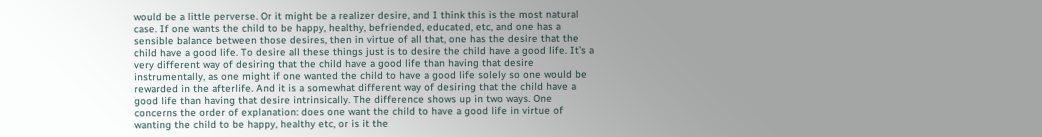would be a little perverse. Or it might be a realizer desire, and I think this is the most natural case. If one wants the child to be happy, healthy, befriended, educated, etc, and one has a sensible balance between those desires, then in virtue of all that, one has the desire that the child have a good life. To desire all these things just is to desire the child have a good life. It’s a very different way of desiring that the child have a good life than having that desire instrumentally, as one might if one wanted the child to have a good life solely so one would be rewarded in the afterlife. And it is a somewhat different way of desiring that the child have a good life than having that desire intrinsically. The difference shows up in two ways. One concerns the order of explanation: does one want the child to have a good life in virtue of wanting the child to be happy, healthy etc, or is it the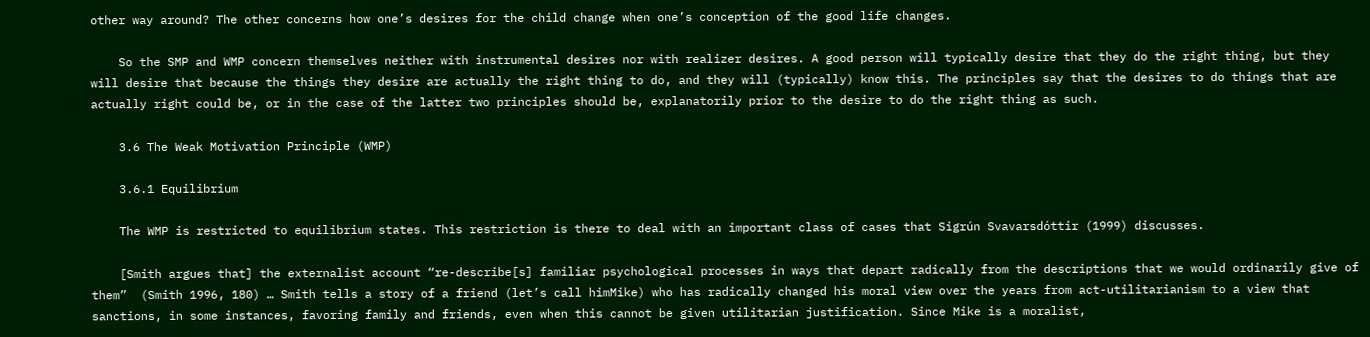other way around? The other concerns how one’s desires for the child change when one’s conception of the good life changes.

    So the SMP and WMP concern themselves neither with instrumental desires nor with realizer desires. A good person will typically desire that they do the right thing, but they will desire that because the things they desire are actually the right thing to do, and they will (typically) know this. The principles say that the desires to do things that are actually right could be, or in the case of the latter two principles should be, explanatorily prior to the desire to do the right thing as such.

    3.6 The Weak Motivation Principle (WMP)

    3.6.1 Equilibrium

    The WMP is restricted to equilibrium states. This restriction is there to deal with an important class of cases that Sigrún Svavarsdóttir (1999) discusses.

    [Smith argues that] the externalist account “re-describe[s] familiar psychological processes in ways that depart radically from the descriptions that we would ordinarily give of them”  (Smith 1996, 180) … Smith tells a story of a friend (let’s call himMike) who has radically changed his moral view over the years from act-utilitarianism to a view that sanctions, in some instances, favoring family and friends, even when this cannot be given utilitarian justification. Since Mike is a moralist,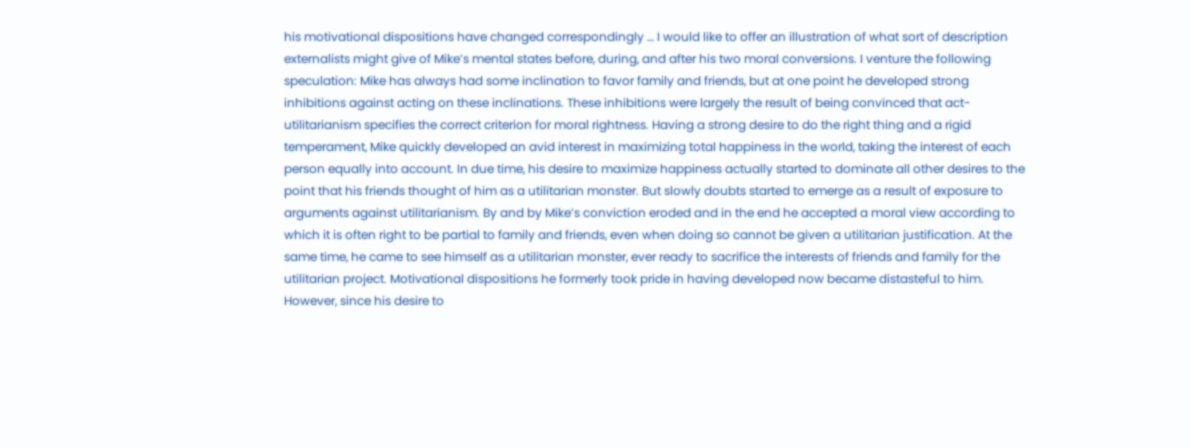his motivational dispositions have changed correspondingly … I would like to offer an illustration of what sort of description externalists might give of Mike’s mental states before, during, and after his two moral conversions. I venture the following speculation: Mike has always had some inclination to favor family and friends, but at one point he developed strong inhibitions against acting on these inclinations. These inhibitions were largely the result of being convinced that act-utilitarianism specifies the correct criterion for moral rightness. Having a strong desire to do the right thing and a rigid temperament, Mike quickly developed an avid interest in maximizing total happiness in the world, taking the interest of each person equally into account. In due time, his desire to maximize happiness actually started to dominate all other desires to the point that his friends thought of him as a utilitarian monster. But slowly doubts started to emerge as a result of exposure to arguments against utilitarianism. By and by Mike’s conviction eroded and in the end he accepted a moral view according to which it is often right to be partial to family and friends, even when doing so cannot be given a utilitarian justification. At the same time, he came to see himself as a utilitarian monster, ever ready to sacrifice the interests of friends and family for the utilitarian project. Motivational dispositions he formerly took pride in having developed now became distasteful to him. However, since his desire to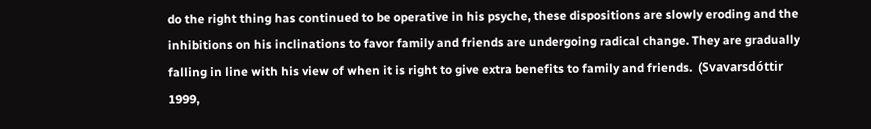do the right thing has continued to be operative in his psyche, these dispositions are slowly eroding and the inhibitions on his inclinations to favor family and friends are undergoing radical change. They are gradually falling in line with his view of when it is right to give extra benefits to family and friends.  (Svavarsdóttir 1999,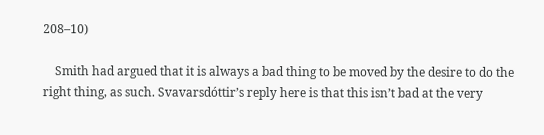208–10)

    Smith had argued that it is always a bad thing to be moved by the desire to do the right thing, as such. Svavarsdóttir’s reply here is that this isn’t bad at the very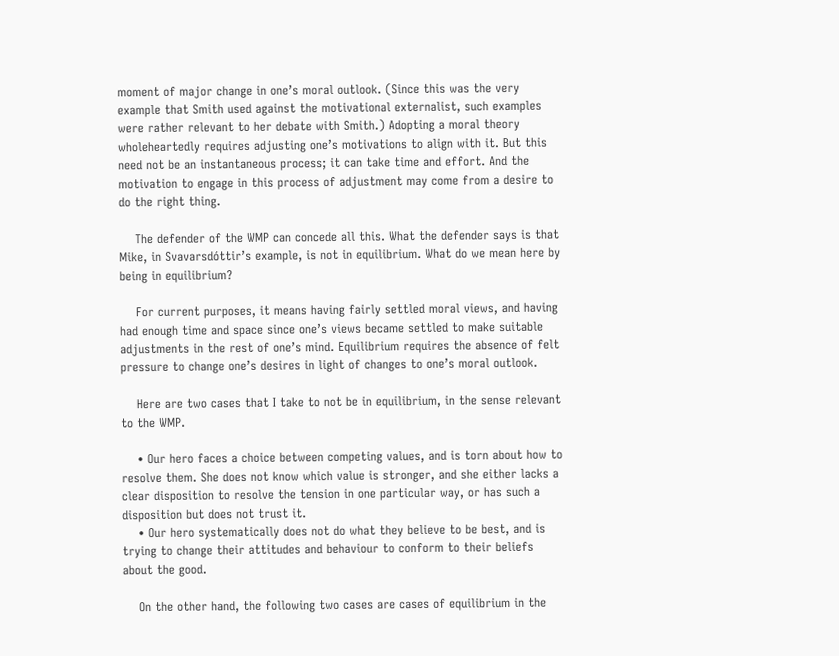moment of major change in one’s moral outlook. (Since this was the very example that Smith used against the motivational externalist, such examples were rather relevant to her debate with Smith.) Adopting a moral theory wholeheartedly requires adjusting one’s motivations to align with it. But this need not be an instantaneous process; it can take time and effort. And the motivation to engage in this process of adjustment may come from a desire to do the right thing.

    The defender of the WMP can concede all this. What the defender says is that Mike, in Svavarsdóttir’s example, is not in equilibrium. What do we mean here by being in equilibrium?

    For current purposes, it means having fairly settled moral views, and having had enough time and space since one’s views became settled to make suitable adjustments in the rest of one’s mind. Equilibrium requires the absence of felt pressure to change one’s desires in light of changes to one’s moral outlook.

    Here are two cases that I take to not be in equilibrium, in the sense relevant to the WMP.

    • Our hero faces a choice between competing values, and is torn about how to resolve them. She does not know which value is stronger, and she either lacks a clear disposition to resolve the tension in one particular way, or has such a disposition but does not trust it.
    • Our hero systematically does not do what they believe to be best, and is trying to change their attitudes and behaviour to conform to their beliefs about the good.

    On the other hand, the following two cases are cases of equilibrium in the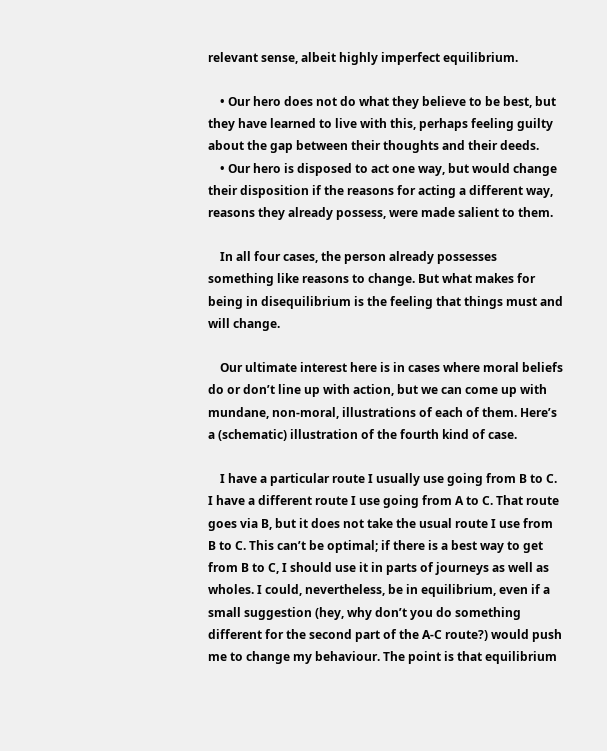relevant sense, albeit highly imperfect equilibrium.

    • Our hero does not do what they believe to be best, but they have learned to live with this, perhaps feeling guilty about the gap between their thoughts and their deeds.
    • Our hero is disposed to act one way, but would change their disposition if the reasons for acting a different way, reasons they already possess, were made salient to them.

    In all four cases, the person already possesses something like reasons to change. But what makes for being in disequilibrium is the feeling that things must and will change.

    Our ultimate interest here is in cases where moral beliefs do or don’t line up with action, but we can come up with mundane, non-moral, illustrations of each of them. Here’s a (schematic) illustration of the fourth kind of case.

    I have a particular route I usually use going from B to C. I have a different route I use going from A to C. That route goes via B, but it does not take the usual route I use from B to C. This can’t be optimal; if there is a best way to get from B to C, I should use it in parts of journeys as well as wholes. I could, nevertheless, be in equilibrium, even if a small suggestion (hey, why don’t you do something different for the second part of the A-C route?) would push me to change my behaviour. The point is that equilibrium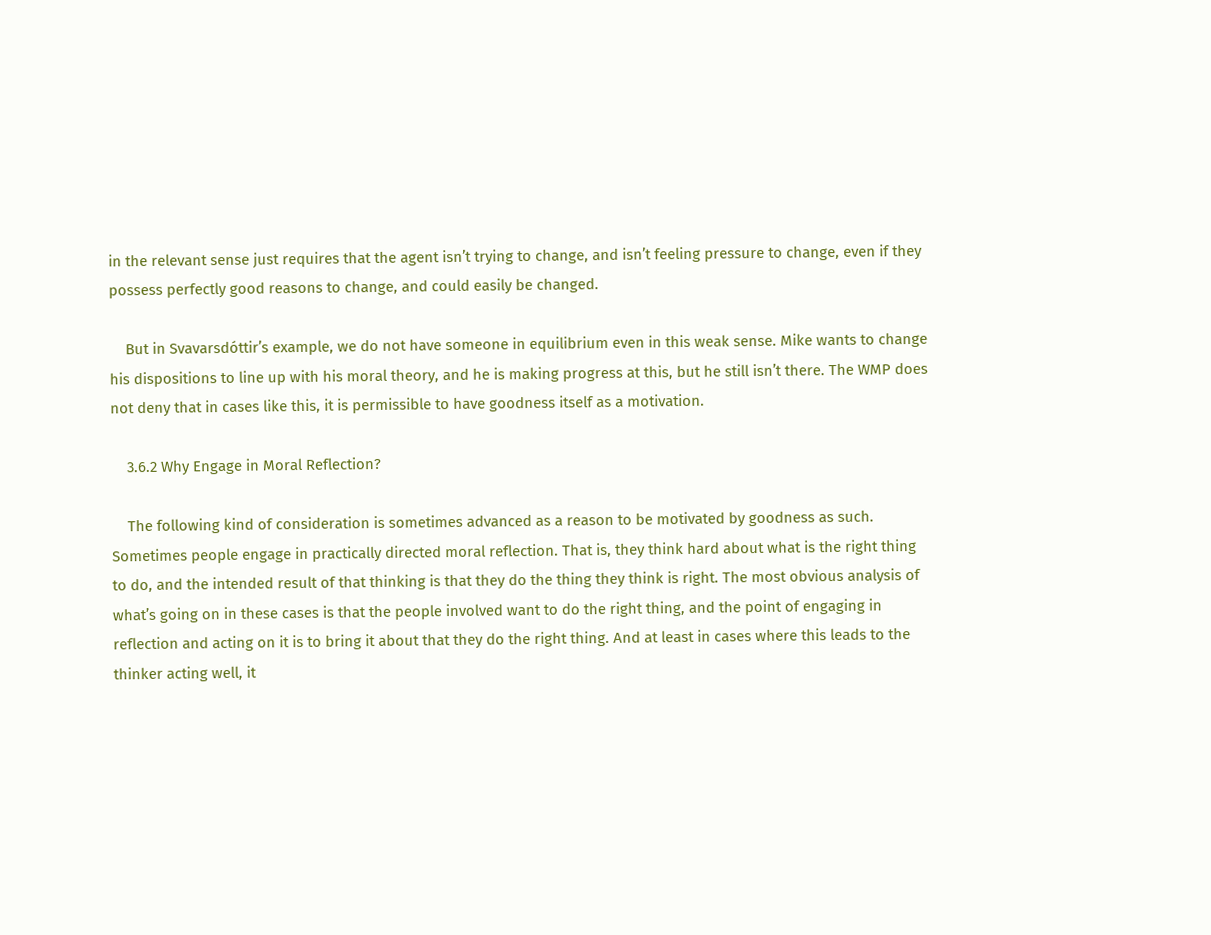in the relevant sense just requires that the agent isn’t trying to change, and isn’t feeling pressure to change, even if they possess perfectly good reasons to change, and could easily be changed.

    But in Svavarsdóttir’s example, we do not have someone in equilibrium even in this weak sense. Mike wants to change his dispositions to line up with his moral theory, and he is making progress at this, but he still isn’t there. The WMP does not deny that in cases like this, it is permissible to have goodness itself as a motivation.

    3.6.2 Why Engage in Moral Reflection?

    The following kind of consideration is sometimes advanced as a reason to be motivated by goodness as such. Sometimes people engage in practically directed moral reflection. That is, they think hard about what is the right thing to do, and the intended result of that thinking is that they do the thing they think is right. The most obvious analysis of what’s going on in these cases is that the people involved want to do the right thing, and the point of engaging in reflection and acting on it is to bring it about that they do the right thing. And at least in cases where this leads to the thinker acting well, it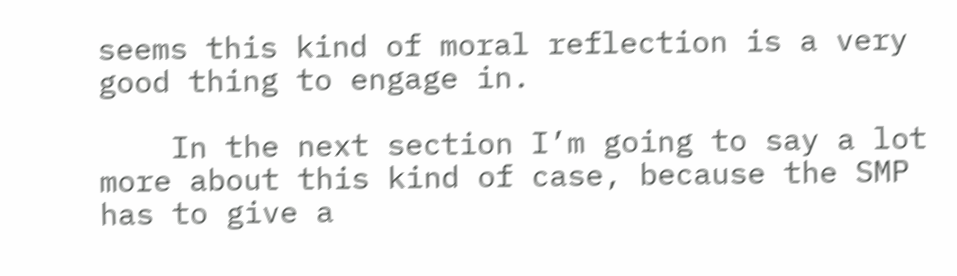seems this kind of moral reflection is a very good thing to engage in.

    In the next section I’m going to say a lot more about this kind of case, because the SMP has to give a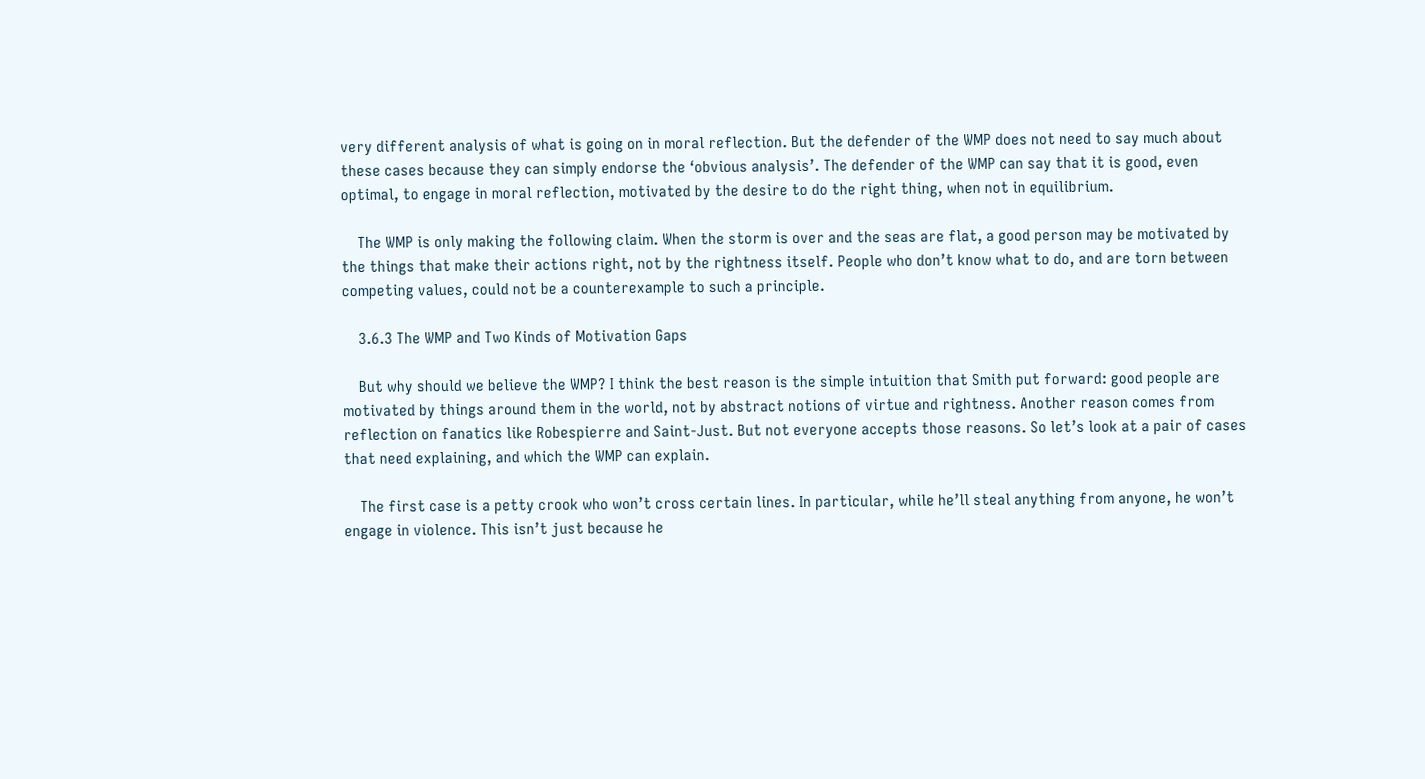very different analysis of what is going on in moral reflection. But the defender of the WMP does not need to say much about these cases because they can simply endorse the ‘obvious analysis’. The defender of the WMP can say that it is good, even optimal, to engage in moral reflection, motivated by the desire to do the right thing, when not in equilibrium.

    The WMP is only making the following claim. When the storm is over and the seas are flat, a good person may be motivated by the things that make their actions right, not by the rightness itself. People who don’t know what to do, and are torn between competing values, could not be a counterexample to such a principle.

    3.6.3 The WMP and Two Kinds of Motivation Gaps

    But why should we believe the WMP? I think the best reason is the simple intuition that Smith put forward: good people are motivated by things around them in the world, not by abstract notions of virtue and rightness. Another reason comes from reflection on fanatics like Robespierre and Saint-Just. But not everyone accepts those reasons. So let’s look at a pair of cases that need explaining, and which the WMP can explain.

    The first case is a petty crook who won’t cross certain lines. In particular, while he’ll steal anything from anyone, he won’t engage in violence. This isn’t just because he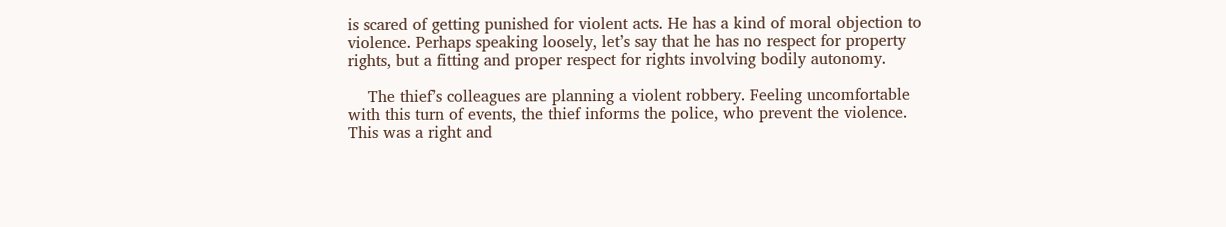is scared of getting punished for violent acts. He has a kind of moral objection to violence. Perhaps speaking loosely, let’s say that he has no respect for property rights, but a fitting and proper respect for rights involving bodily autonomy.

    The thief’s colleagues are planning a violent robbery. Feeling uncomfortable with this turn of events, the thief informs the police, who prevent the violence. This was a right and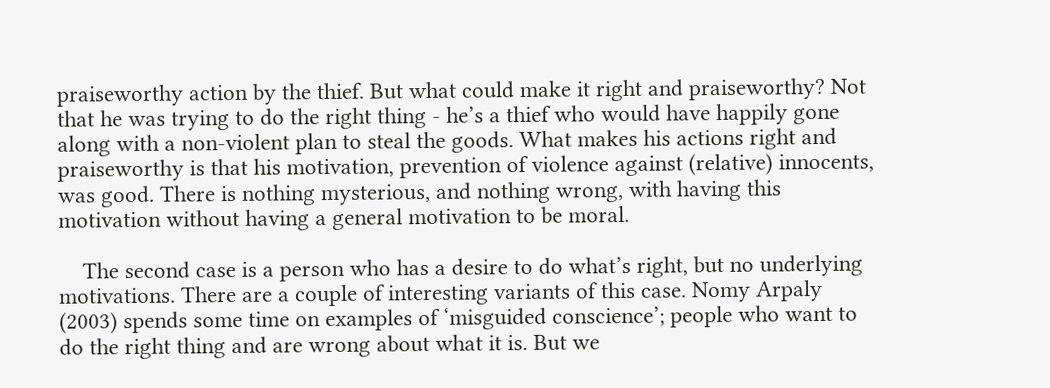praiseworthy action by the thief. But what could make it right and praiseworthy? Not that he was trying to do the right thing - he’s a thief who would have happily gone along with a non-violent plan to steal the goods. What makes his actions right and praiseworthy is that his motivation, prevention of violence against (relative) innocents, was good. There is nothing mysterious, and nothing wrong, with having this motivation without having a general motivation to be moral.

    The second case is a person who has a desire to do what’s right, but no underlying motivations. There are a couple of interesting variants of this case. Nomy Arpaly (2003) spends some time on examples of ‘misguided conscience’; people who want to do the right thing and are wrong about what it is. But we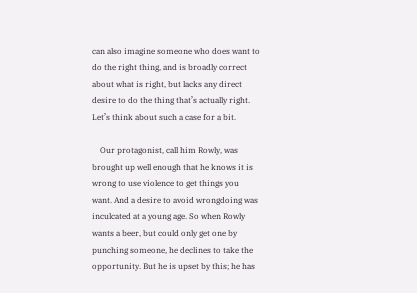can also imagine someone who does want to do the right thing, and is broadly correct about what is right, but lacks any direct desire to do the thing that’s actually right. Let’s think about such a case for a bit.

    Our protagonist, call him Rowly, was brought up well enough that he knows it is wrong to use violence to get things you want. And a desire to avoid wrongdoing was inculcated at a young age. So when Rowly wants a beer, but could only get one by punching someone, he declines to take the opportunity. But he is upset by this; he has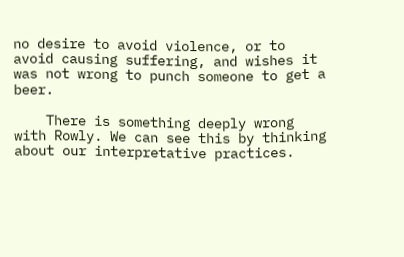no desire to avoid violence, or to avoid causing suffering, and wishes it was not wrong to punch someone to get a beer.

    There is something deeply wrong with Rowly. We can see this by thinking about our interpretative practices.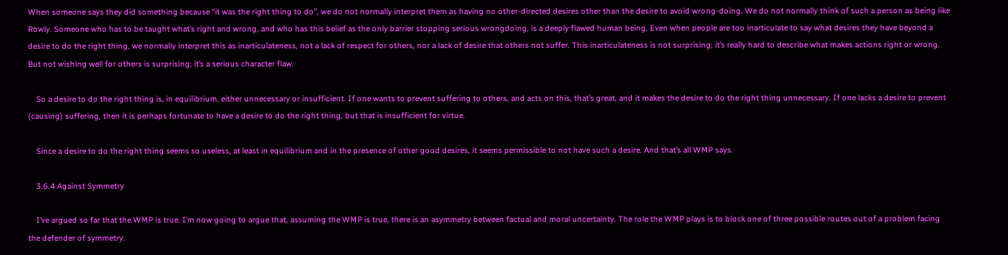When someone says they did something because “it was the right thing to do”, we do not normally interpret them as having no other-directed desires other than the desire to avoid wrong-doing. We do not normally think of such a person as being like Rowly. Someone who has to be taught what’s right and wrong, and who has this belief as the only barrier stopping serious wrongdoing, is a deeply flawed human being. Even when people are too inarticulate to say what desires they have beyond a desire to do the right thing, we normally interpret this as inarticulateness, not a lack of respect for others, nor a lack of desire that others not suffer. This inarticulateness is not surprising; it’s really hard to describe what makes actions right or wrong. But not wishing well for others is surprising; it’s a serious character flaw.

    So a desire to do the right thing is, in equilibrium, either unnecessary or insufficient. If one wants to prevent suffering to others, and acts on this, that’s great, and it makes the desire to do the right thing unnecessary. If one lacks a desire to prevent (causing) suffering, then it is perhaps fortunate to have a desire to do the right thing, but that is insufficient for virtue.

    Since a desire to do the right thing seems so useless, at least in equilibrium and in the presence of other good desires, it seems permissible to not have such a desire. And that’s all WMP says.

    3.6.4 Against Symmetry

    I’ve argued so far that the WMP is true. I’m now going to argue that, assuming the WMP is true, there is an asymmetry between factual and moral uncertainty. The role the WMP plays is to block one of three possible routes out of a problem facing the defender of symmetry.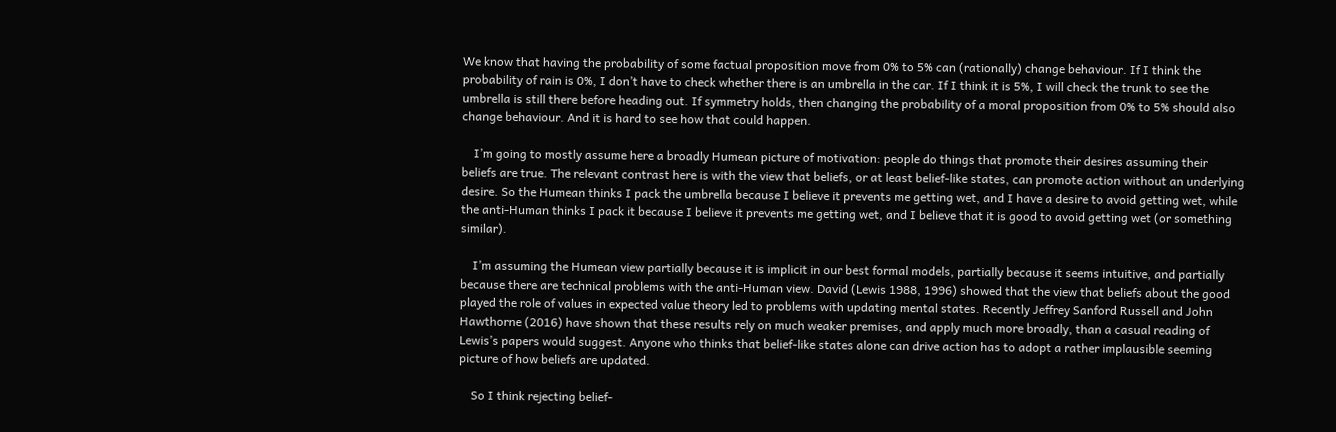We know that having the probability of some factual proposition move from 0% to 5% can (rationally) change behaviour. If I think the probability of rain is 0%, I don’t have to check whether there is an umbrella in the car. If I think it is 5%, I will check the trunk to see the umbrella is still there before heading out. If symmetry holds, then changing the probability of a moral proposition from 0% to 5% should also change behaviour. And it is hard to see how that could happen.

    I’m going to mostly assume here a broadly Humean picture of motivation: people do things that promote their desires assuming their beliefs are true. The relevant contrast here is with the view that beliefs, or at least belief-like states, can promote action without an underlying desire. So the Humean thinks I pack the umbrella because I believe it prevents me getting wet, and I have a desire to avoid getting wet, while the anti-Human thinks I pack it because I believe it prevents me getting wet, and I believe that it is good to avoid getting wet (or something similar).

    I’m assuming the Humean view partially because it is implicit in our best formal models, partially because it seems intuitive, and partially because there are technical problems with the anti-Human view. David (Lewis 1988, 1996) showed that the view that beliefs about the good played the role of values in expected value theory led to problems with updating mental states. Recently Jeffrey Sanford Russell and John Hawthorne (2016) have shown that these results rely on much weaker premises, and apply much more broadly, than a casual reading of Lewis’s papers would suggest. Anyone who thinks that belief-like states alone can drive action has to adopt a rather implausible seeming picture of how beliefs are updated.

    So I think rejecting belief-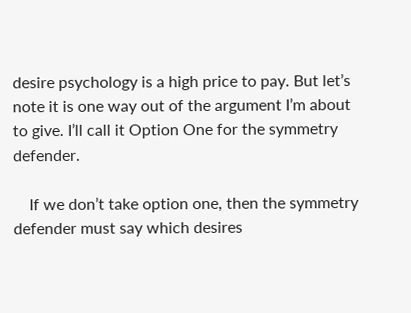desire psychology is a high price to pay. But let’s note it is one way out of the argument I’m about to give. I’ll call it Option One for the symmetry defender.

    If we don’t take option one, then the symmetry defender must say which desires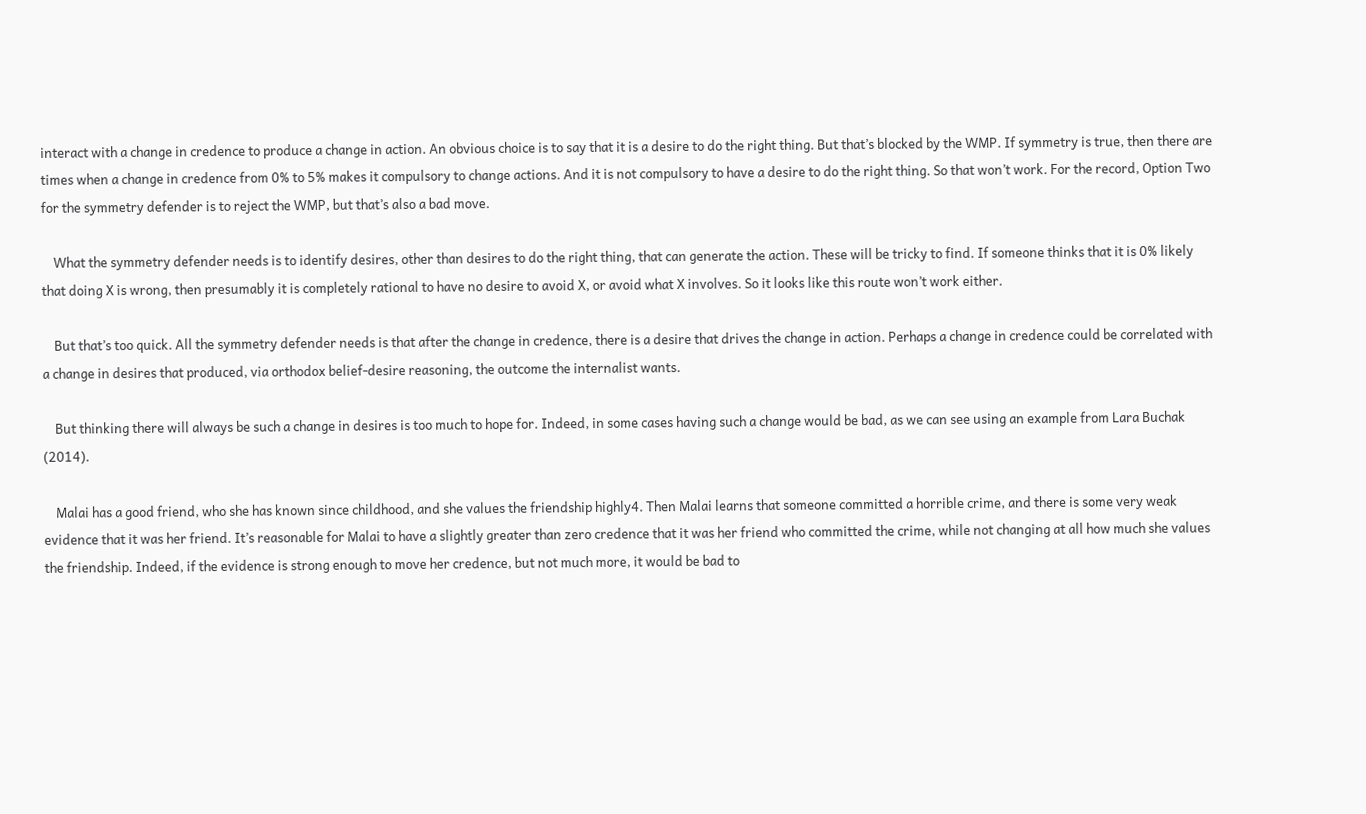interact with a change in credence to produce a change in action. An obvious choice is to say that it is a desire to do the right thing. But that’s blocked by the WMP. If symmetry is true, then there are times when a change in credence from 0% to 5% makes it compulsory to change actions. And it is not compulsory to have a desire to do the right thing. So that won’t work. For the record, Option Two for the symmetry defender is to reject the WMP, but that’s also a bad move.

    What the symmetry defender needs is to identify desires, other than desires to do the right thing, that can generate the action. These will be tricky to find. If someone thinks that it is 0% likely that doing X is wrong, then presumably it is completely rational to have no desire to avoid X, or avoid what X involves. So it looks like this route won’t work either.

    But that’s too quick. All the symmetry defender needs is that after the change in credence, there is a desire that drives the change in action. Perhaps a change in credence could be correlated with a change in desires that produced, via orthodox belief-desire reasoning, the outcome the internalist wants.

    But thinking there will always be such a change in desires is too much to hope for. Indeed, in some cases having such a change would be bad, as we can see using an example from Lara Buchak (2014).

    Malai has a good friend, who she has known since childhood, and she values the friendship highly4. Then Malai learns that someone committed a horrible crime, and there is some very weak evidence that it was her friend. It’s reasonable for Malai to have a slightly greater than zero credence that it was her friend who committed the crime, while not changing at all how much she values the friendship. Indeed, if the evidence is strong enough to move her credence, but not much more, it would be bad to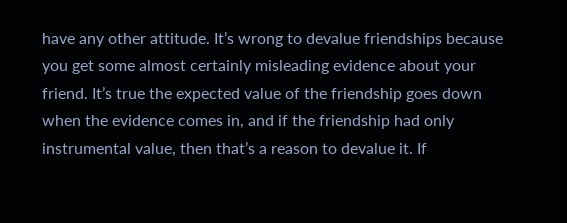have any other attitude. It’s wrong to devalue friendships because you get some almost certainly misleading evidence about your friend. It’s true the expected value of the friendship goes down when the evidence comes in, and if the friendship had only instrumental value, then that’s a reason to devalue it. If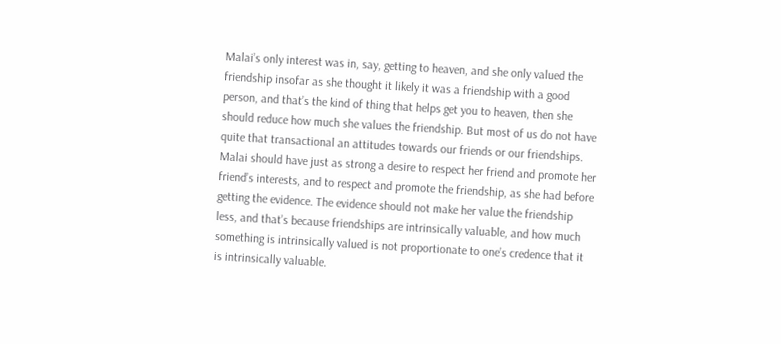Malai’s only interest was in, say, getting to heaven, and she only valued the friendship insofar as she thought it likely it was a friendship with a good person, and that’s the kind of thing that helps get you to heaven, then she should reduce how much she values the friendship. But most of us do not have quite that transactional an attitudes towards our friends or our friendships. Malai should have just as strong a desire to respect her friend and promote her friend’s interests, and to respect and promote the friendship, as she had before getting the evidence. The evidence should not make her value the friendship less, and that’s because friendships are intrinsically valuable, and how much something is intrinsically valued is not proportionate to one’s credence that it is intrinsically valuable.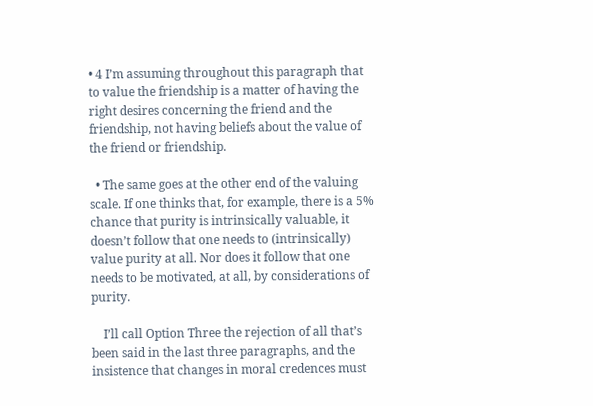• 4 I’m assuming throughout this paragraph that to value the friendship is a matter of having the right desires concerning the friend and the friendship, not having beliefs about the value of the friend or friendship.

  • The same goes at the other end of the valuing scale. If one thinks that, for example, there is a 5% chance that purity is intrinsically valuable, it doesn’t follow that one needs to (intrinsically) value purity at all. Nor does it follow that one needs to be motivated, at all, by considerations of purity.

    I’ll call Option Three the rejection of all that’s been said in the last three paragraphs, and the insistence that changes in moral credences must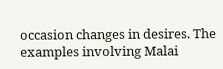occasion changes in desires. The examples involving Malai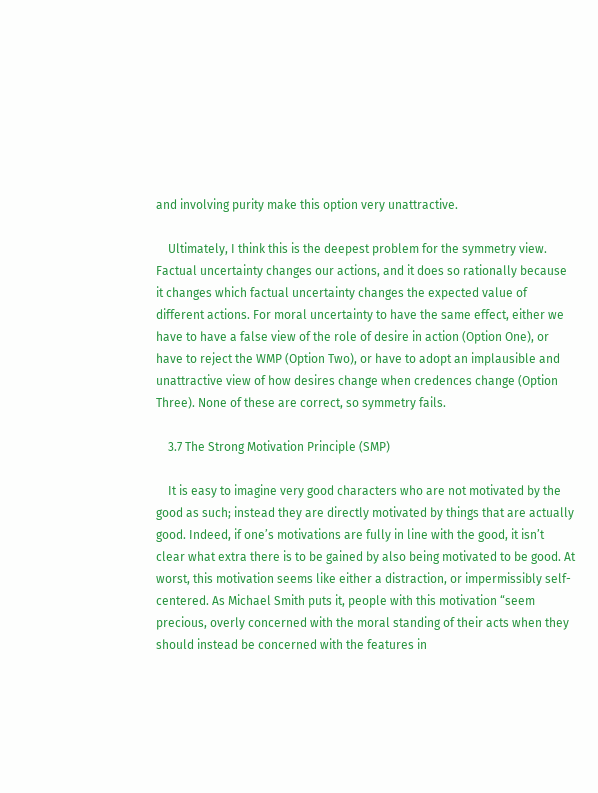and involving purity make this option very unattractive.

    Ultimately, I think this is the deepest problem for the symmetry view. Factual uncertainty changes our actions, and it does so rationally because it changes which factual uncertainty changes the expected value of different actions. For moral uncertainty to have the same effect, either we have to have a false view of the role of desire in action (Option One), or have to reject the WMP (Option Two), or have to adopt an implausible and unattractive view of how desires change when credences change (Option Three). None of these are correct, so symmetry fails.

    3.7 The Strong Motivation Principle (SMP)

    It is easy to imagine very good characters who are not motivated by the good as such; instead they are directly motivated by things that are actually good. Indeed, if one’s motivations are fully in line with the good, it isn’t clear what extra there is to be gained by also being motivated to be good. At worst, this motivation seems like either a distraction, or impermissibly self-centered. As Michael Smith puts it, people with this motivation “seem precious, overly concerned with the moral standing of their acts when they should instead be concerned with the features in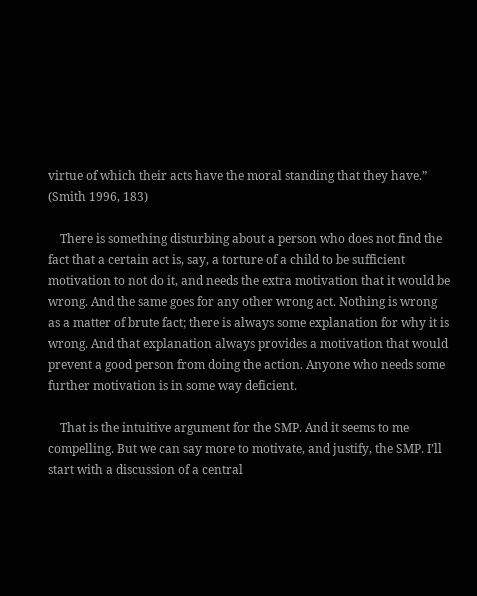virtue of which their acts have the moral standing that they have.”  (Smith 1996, 183)

    There is something disturbing about a person who does not find the fact that a certain act is, say, a torture of a child to be sufficient motivation to not do it, and needs the extra motivation that it would be wrong. And the same goes for any other wrong act. Nothing is wrong as a matter of brute fact; there is always some explanation for why it is wrong. And that explanation always provides a motivation that would prevent a good person from doing the action. Anyone who needs some further motivation is in some way deficient.

    That is the intuitive argument for the SMP. And it seems to me compelling. But we can say more to motivate, and justify, the SMP. I’ll start with a discussion of a central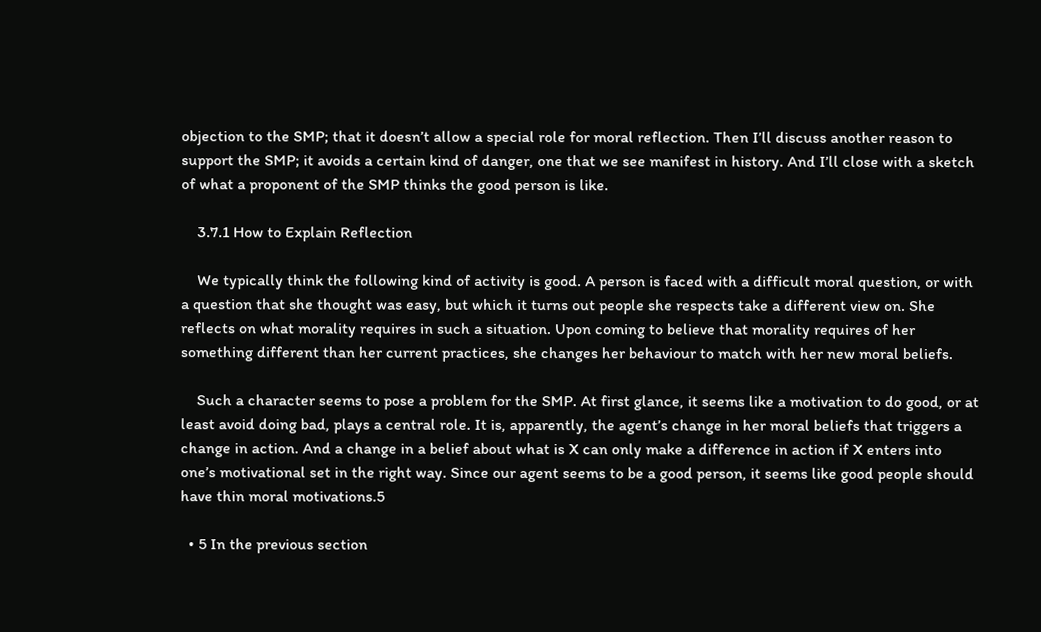objection to the SMP; that it doesn’t allow a special role for moral reflection. Then I’ll discuss another reason to support the SMP; it avoids a certain kind of danger, one that we see manifest in history. And I’ll close with a sketch of what a proponent of the SMP thinks the good person is like.

    3.7.1 How to Explain Reflection

    We typically think the following kind of activity is good. A person is faced with a difficult moral question, or with a question that she thought was easy, but which it turns out people she respects take a different view on. She reflects on what morality requires in such a situation. Upon coming to believe that morality requires of her something different than her current practices, she changes her behaviour to match with her new moral beliefs.

    Such a character seems to pose a problem for the SMP. At first glance, it seems like a motivation to do good, or at least avoid doing bad, plays a central role. It is, apparently, the agent’s change in her moral beliefs that triggers a change in action. And a change in a belief about what is X can only make a difference in action if X enters into one’s motivational set in the right way. Since our agent seems to be a good person, it seems like good people should have thin moral motivations.5

  • 5 In the previous section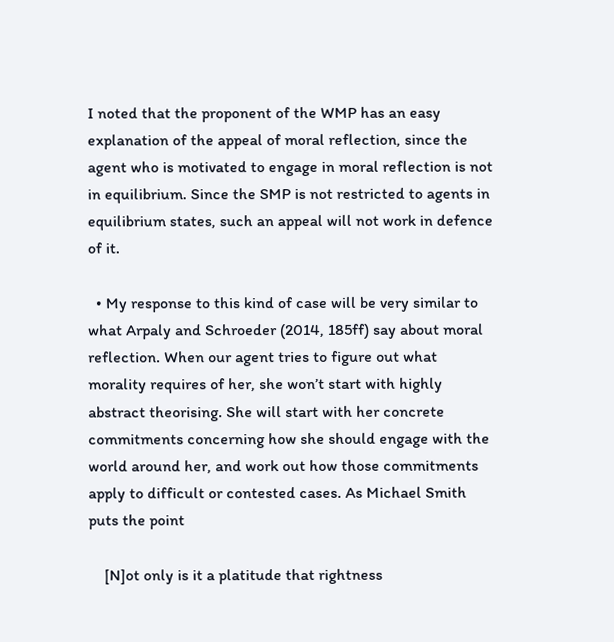I noted that the proponent of the WMP has an easy explanation of the appeal of moral reflection, since the agent who is motivated to engage in moral reflection is not in equilibrium. Since the SMP is not restricted to agents in equilibrium states, such an appeal will not work in defence of it.

  • My response to this kind of case will be very similar to what Arpaly and Schroeder (2014, 185ff) say about moral reflection. When our agent tries to figure out what morality requires of her, she won’t start with highly abstract theorising. She will start with her concrete commitments concerning how she should engage with the world around her, and work out how those commitments apply to difficult or contested cases. As Michael Smith puts the point

    [N]ot only is it a platitude that rightness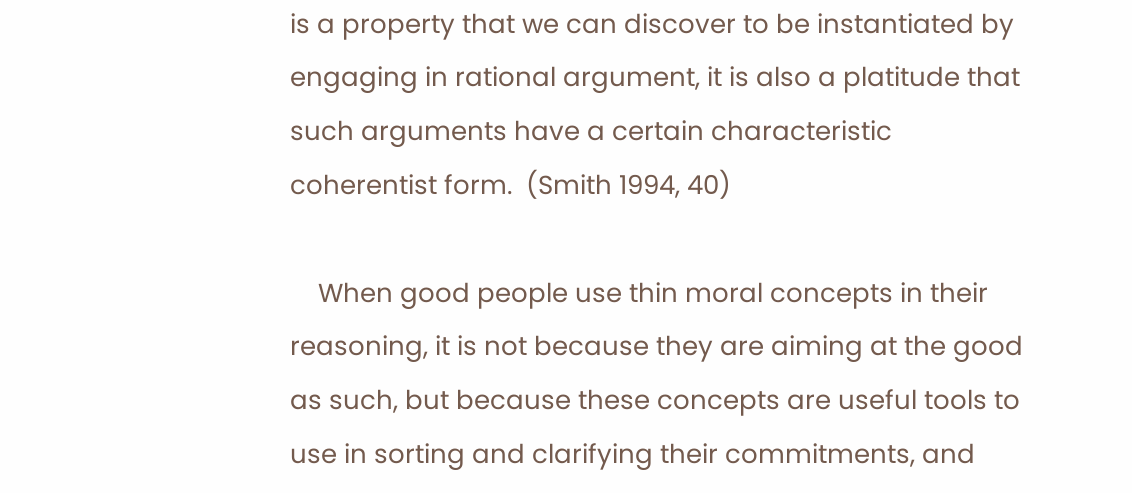is a property that we can discover to be instantiated by engaging in rational argument, it is also a platitude that such arguments have a certain characteristic coherentist form.  (Smith 1994, 40)

    When good people use thin moral concepts in their reasoning, it is not because they are aiming at the good as such, but because these concepts are useful tools to use in sorting and clarifying their commitments, and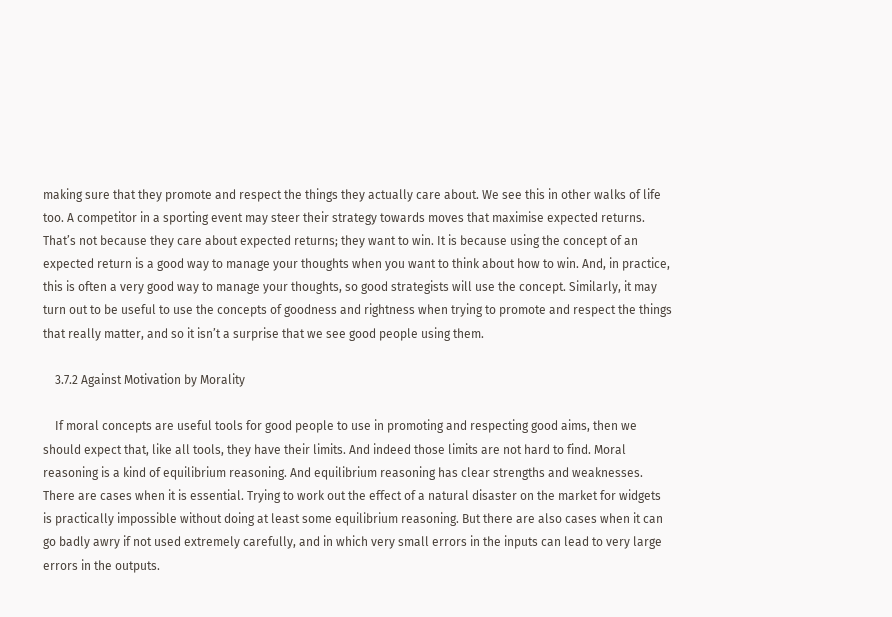making sure that they promote and respect the things they actually care about. We see this in other walks of life too. A competitor in a sporting event may steer their strategy towards moves that maximise expected returns. That’s not because they care about expected returns; they want to win. It is because using the concept of an expected return is a good way to manage your thoughts when you want to think about how to win. And, in practice, this is often a very good way to manage your thoughts, so good strategists will use the concept. Similarly, it may turn out to be useful to use the concepts of goodness and rightness when trying to promote and respect the things that really matter, and so it isn’t a surprise that we see good people using them.

    3.7.2 Against Motivation by Morality

    If moral concepts are useful tools for good people to use in promoting and respecting good aims, then we should expect that, like all tools, they have their limits. And indeed those limits are not hard to find. Moral reasoning is a kind of equilibrium reasoning. And equilibrium reasoning has clear strengths and weaknesses. There are cases when it is essential. Trying to work out the effect of a natural disaster on the market for widgets is practically impossible without doing at least some equilibrium reasoning. But there are also cases when it can go badly awry if not used extremely carefully, and in which very small errors in the inputs can lead to very large errors in the outputs.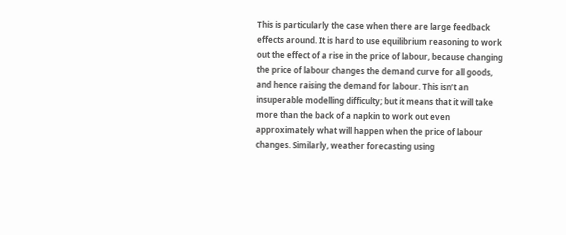This is particularly the case when there are large feedback effects around. It is hard to use equilibrium reasoning to work out the effect of a rise in the price of labour, because changing the price of labour changes the demand curve for all goods, and hence raising the demand for labour. This isn’t an insuperable modelling difficulty; but it means that it will take more than the back of a napkin to work out even approximately what will happen when the price of labour changes. Similarly, weather forecasting using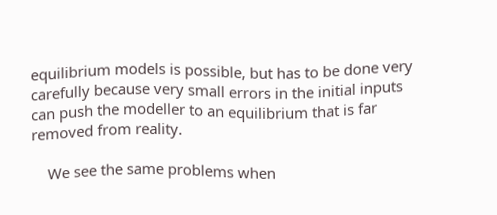equilibrium models is possible, but has to be done very carefully because very small errors in the initial inputs can push the modeller to an equilibrium that is far removed from reality.

    We see the same problems when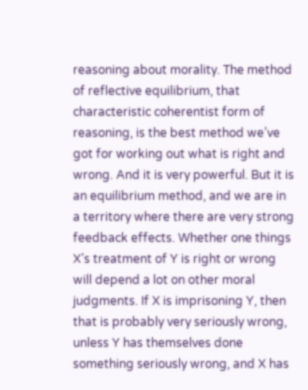reasoning about morality. The method of reflective equilibrium, that characteristic coherentist form of reasoning, is the best method we’ve got for working out what is right and wrong. And it is very powerful. But it is an equilibrium method, and we are in a territory where there are very strong feedback effects. Whether one things X’s treatment of Y is right or wrong will depend a lot on other moral judgments. If X is imprisoning Y, then that is probably very seriously wrong, unless Y has themselves done something seriously wrong, and X has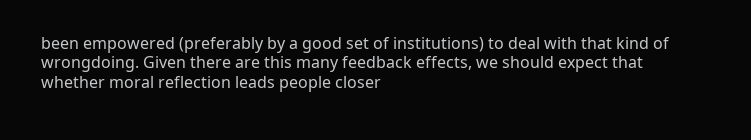been empowered (preferably by a good set of institutions) to deal with that kind of wrongdoing. Given there are this many feedback effects, we should expect that whether moral reflection leads people closer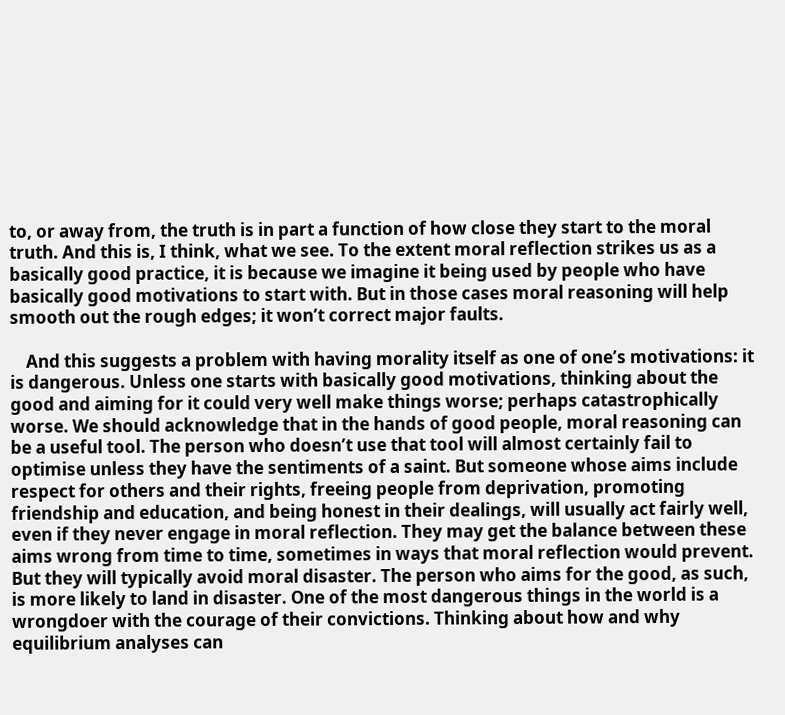to, or away from, the truth is in part a function of how close they start to the moral truth. And this is, I think, what we see. To the extent moral reflection strikes us as a basically good practice, it is because we imagine it being used by people who have basically good motivations to start with. But in those cases moral reasoning will help smooth out the rough edges; it won’t correct major faults.

    And this suggests a problem with having morality itself as one of one’s motivations: it is dangerous. Unless one starts with basically good motivations, thinking about the good and aiming for it could very well make things worse; perhaps catastrophically worse. We should acknowledge that in the hands of good people, moral reasoning can be a useful tool. The person who doesn’t use that tool will almost certainly fail to optimise unless they have the sentiments of a saint. But someone whose aims include respect for others and their rights, freeing people from deprivation, promoting friendship and education, and being honest in their dealings, will usually act fairly well, even if they never engage in moral reflection. They may get the balance between these aims wrong from time to time, sometimes in ways that moral reflection would prevent. But they will typically avoid moral disaster. The person who aims for the good, as such, is more likely to land in disaster. One of the most dangerous things in the world is a wrongdoer with the courage of their convictions. Thinking about how and why equilibrium analyses can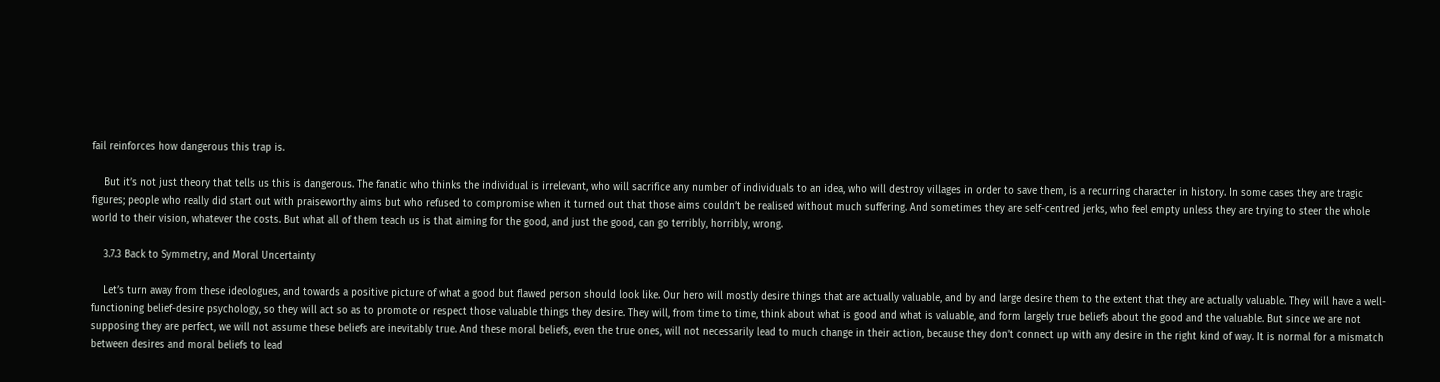fail reinforces how dangerous this trap is.

    But it’s not just theory that tells us this is dangerous. The fanatic who thinks the individual is irrelevant, who will sacrifice any number of individuals to an idea, who will destroy villages in order to save them, is a recurring character in history. In some cases they are tragic figures; people who really did start out with praiseworthy aims but who refused to compromise when it turned out that those aims couldn’t be realised without much suffering. And sometimes they are self-centred jerks, who feel empty unless they are trying to steer the whole world to their vision, whatever the costs. But what all of them teach us is that aiming for the good, and just the good, can go terribly, horribly, wrong.

    3.7.3 Back to Symmetry, and Moral Uncertainty

    Let’s turn away from these ideologues, and towards a positive picture of what a good but flawed person should look like. Our hero will mostly desire things that are actually valuable, and by and large desire them to the extent that they are actually valuable. They will have a well-functioning belief-desire psychology, so they will act so as to promote or respect those valuable things they desire. They will, from time to time, think about what is good and what is valuable, and form largely true beliefs about the good and the valuable. But since we are not supposing they are perfect, we will not assume these beliefs are inevitably true. And these moral beliefs, even the true ones, will not necessarily lead to much change in their action, because they don’t connect up with any desire in the right kind of way. It is normal for a mismatch between desires and moral beliefs to lead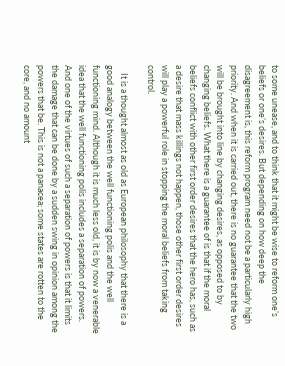to some unease, and to think that it might be wise to reform one’s beliefs or one’s desires. But depending on how deep the disagreement is, this reform program need not be a particularly high priority. And when it is carried out, there is no guarantee that the two will be brought into line by changing desires, as opposed to by changing beliefs. What there is a guarantee of is that if the moral beliefs conflict with other first order desires that the hero has, such as a desire that mass killings not happen, those other first order desires will play a powerful role in stopping the moral beliefs from taking control.

    It is a thought almost as old as European philosophy that there is a good analogy between the well functioning polis and the well functioning mind. Although it is much less old, it is by now a venerable idea that the well functioning polis includes a separation of powers. And one of the virtues of such a separation of powers is that it limits the damage that can be done by a sudden swing in opinion among the powers that be. This is not a panacea; some states are rotten to the core, and no amount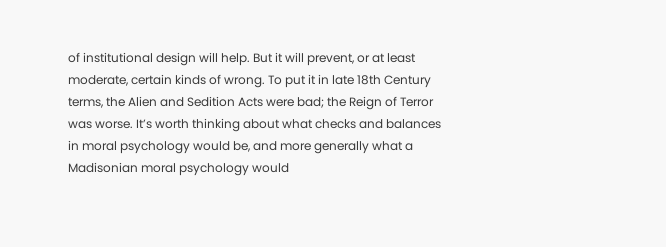of institutional design will help. But it will prevent, or at least moderate, certain kinds of wrong. To put it in late 18th Century terms, the Alien and Sedition Acts were bad; the Reign of Terror was worse. It’s worth thinking about what checks and balances in moral psychology would be, and more generally what a Madisonian moral psychology would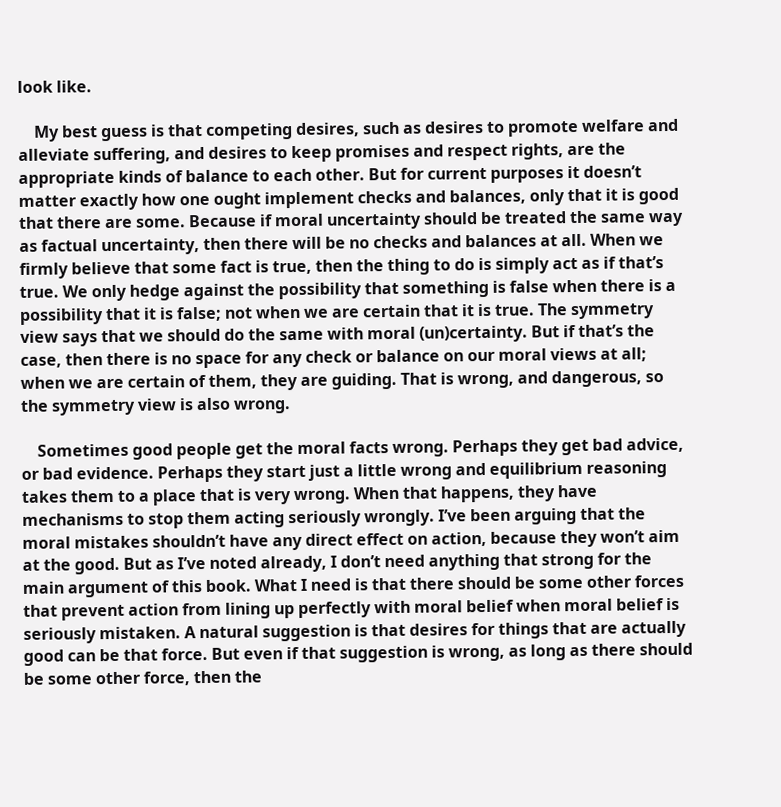look like.

    My best guess is that competing desires, such as desires to promote welfare and alleviate suffering, and desires to keep promises and respect rights, are the appropriate kinds of balance to each other. But for current purposes it doesn’t matter exactly how one ought implement checks and balances, only that it is good that there are some. Because if moral uncertainty should be treated the same way as factual uncertainty, then there will be no checks and balances at all. When we firmly believe that some fact is true, then the thing to do is simply act as if that’s true. We only hedge against the possibility that something is false when there is a possibility that it is false; not when we are certain that it is true. The symmetry view says that we should do the same with moral (un)certainty. But if that’s the case, then there is no space for any check or balance on our moral views at all; when we are certain of them, they are guiding. That is wrong, and dangerous, so the symmetry view is also wrong.

    Sometimes good people get the moral facts wrong. Perhaps they get bad advice, or bad evidence. Perhaps they start just a little wrong and equilibrium reasoning takes them to a place that is very wrong. When that happens, they have mechanisms to stop them acting seriously wrongly. I’ve been arguing that the moral mistakes shouldn’t have any direct effect on action, because they won’t aim at the good. But as I’ve noted already, I don’t need anything that strong for the main argument of this book. What I need is that there should be some other forces that prevent action from lining up perfectly with moral belief when moral belief is seriously mistaken. A natural suggestion is that desires for things that are actually good can be that force. But even if that suggestion is wrong, as long as there should be some other force, then the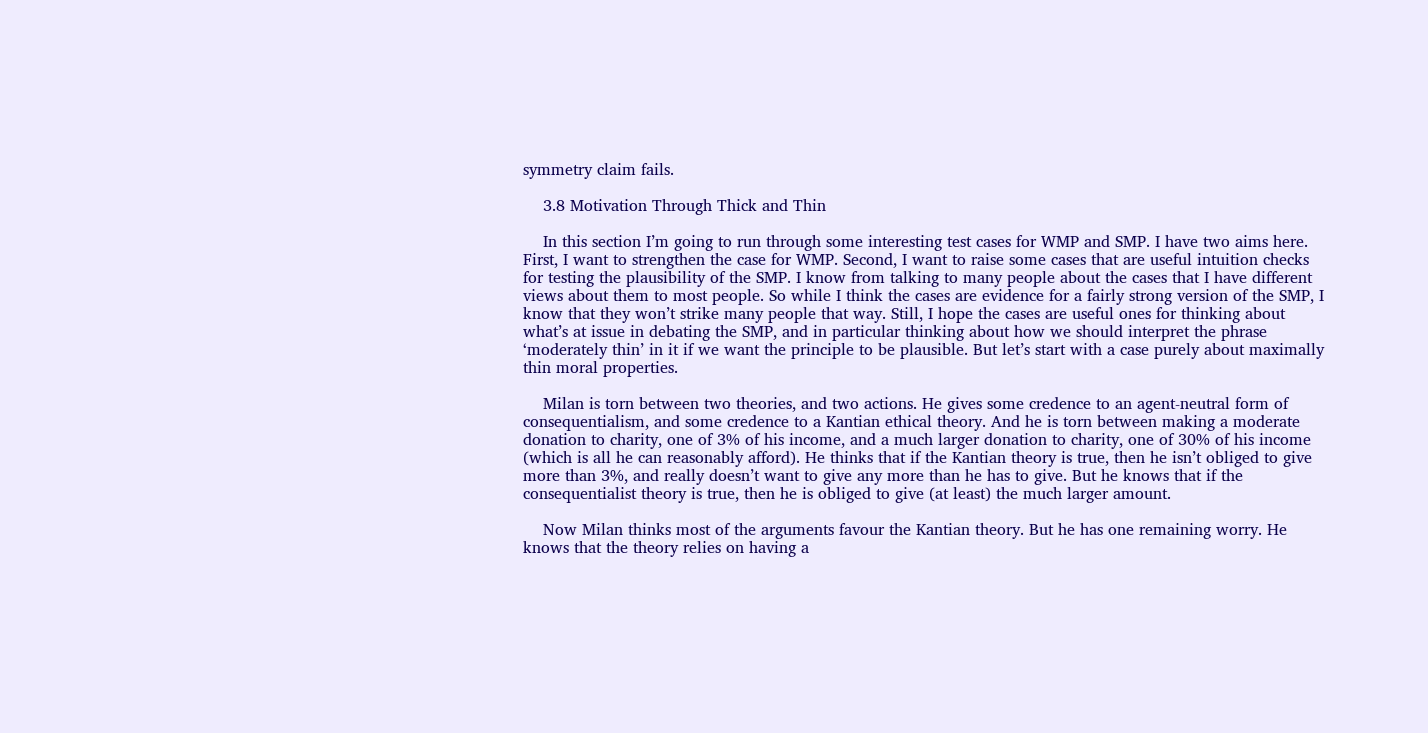symmetry claim fails.

    3.8 Motivation Through Thick and Thin

    In this section I’m going to run through some interesting test cases for WMP and SMP. I have two aims here. First, I want to strengthen the case for WMP. Second, I want to raise some cases that are useful intuition checks for testing the plausibility of the SMP. I know from talking to many people about the cases that I have different views about them to most people. So while I think the cases are evidence for a fairly strong version of the SMP, I know that they won’t strike many people that way. Still, I hope the cases are useful ones for thinking about what’s at issue in debating the SMP, and in particular thinking about how we should interpret the phrase ‘moderately thin’ in it if we want the principle to be plausible. But let’s start with a case purely about maximally thin moral properties.

    Milan is torn between two theories, and two actions. He gives some credence to an agent-neutral form of consequentialism, and some credence to a Kantian ethical theory. And he is torn between making a moderate donation to charity, one of 3% of his income, and a much larger donation to charity, one of 30% of his income (which is all he can reasonably afford). He thinks that if the Kantian theory is true, then he isn’t obliged to give more than 3%, and really doesn’t want to give any more than he has to give. But he knows that if the consequentialist theory is true, then he is obliged to give (at least) the much larger amount.

    Now Milan thinks most of the arguments favour the Kantian theory. But he has one remaining worry. He knows that the theory relies on having a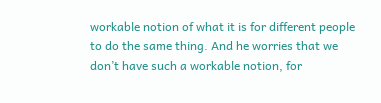workable notion of what it is for different people to do the same thing. And he worries that we don’t have such a workable notion, for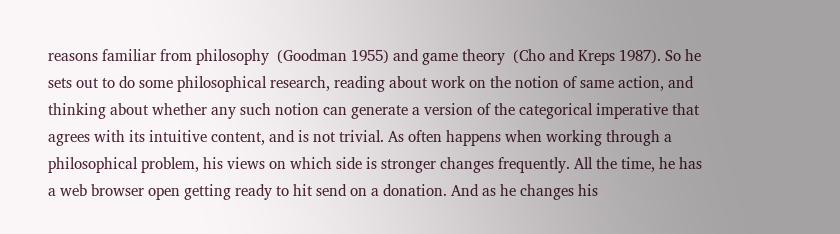reasons familiar from philosophy  (Goodman 1955) and game theory  (Cho and Kreps 1987). So he sets out to do some philosophical research, reading about work on the notion of same action, and thinking about whether any such notion can generate a version of the categorical imperative that agrees with its intuitive content, and is not trivial. As often happens when working through a philosophical problem, his views on which side is stronger changes frequently. All the time, he has a web browser open getting ready to hit send on a donation. And as he changes his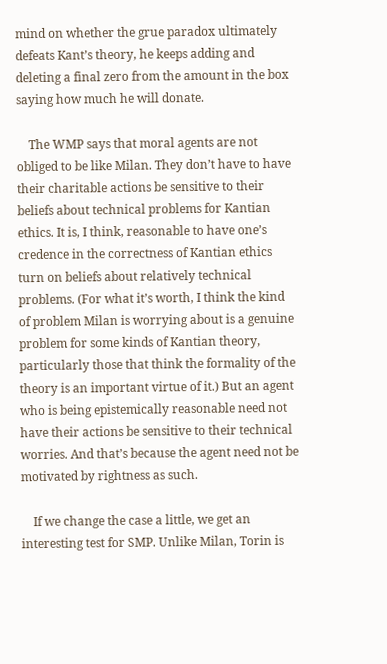mind on whether the grue paradox ultimately defeats Kant’s theory, he keeps adding and deleting a final zero from the amount in the box saying how much he will donate.

    The WMP says that moral agents are not obliged to be like Milan. They don’t have to have their charitable actions be sensitive to their beliefs about technical problems for Kantian ethics. It is, I think, reasonable to have one’s credence in the correctness of Kantian ethics turn on beliefs about relatively technical problems. (For what it’s worth, I think the kind of problem Milan is worrying about is a genuine problem for some kinds of Kantian theory, particularly those that think the formality of the theory is an important virtue of it.) But an agent who is being epistemically reasonable need not have their actions be sensitive to their technical worries. And that’s because the agent need not be motivated by rightness as such.

    If we change the case a little, we get an interesting test for SMP. Unlike Milan, Torin is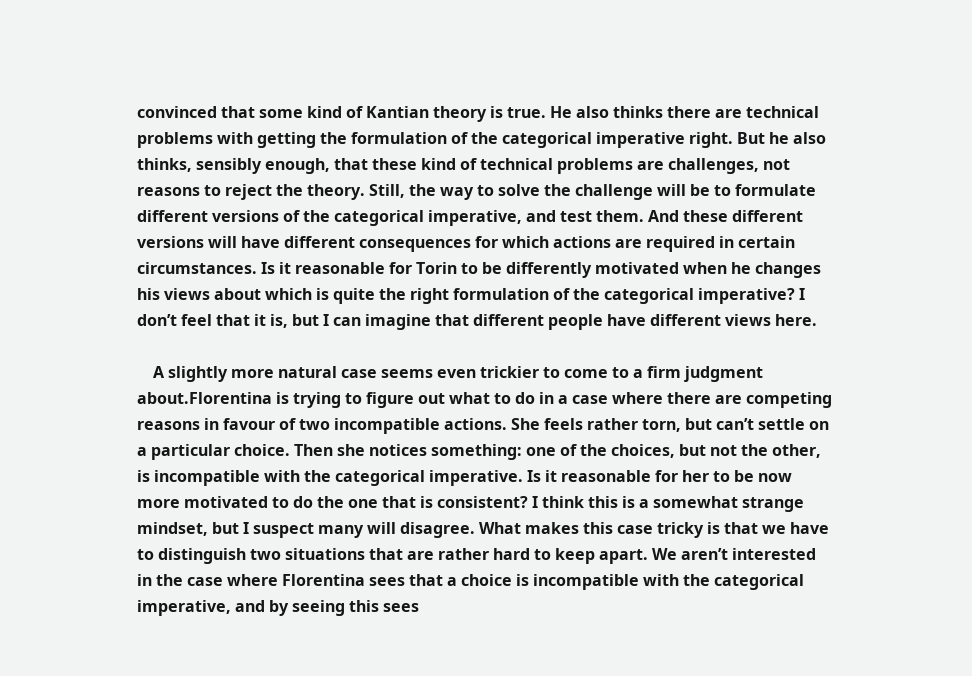convinced that some kind of Kantian theory is true. He also thinks there are technical problems with getting the formulation of the categorical imperative right. But he also thinks, sensibly enough, that these kind of technical problems are challenges, not reasons to reject the theory. Still, the way to solve the challenge will be to formulate different versions of the categorical imperative, and test them. And these different versions will have different consequences for which actions are required in certain circumstances. Is it reasonable for Torin to be differently motivated when he changes his views about which is quite the right formulation of the categorical imperative? I don’t feel that it is, but I can imagine that different people have different views here.

    A slightly more natural case seems even trickier to come to a firm judgment about.Florentina is trying to figure out what to do in a case where there are competing reasons in favour of two incompatible actions. She feels rather torn, but can’t settle on a particular choice. Then she notices something: one of the choices, but not the other, is incompatible with the categorical imperative. Is it reasonable for her to be now more motivated to do the one that is consistent? I think this is a somewhat strange mindset, but I suspect many will disagree. What makes this case tricky is that we have to distinguish two situations that are rather hard to keep apart. We aren’t interested in the case where Florentina sees that a choice is incompatible with the categorical imperative, and by seeing this sees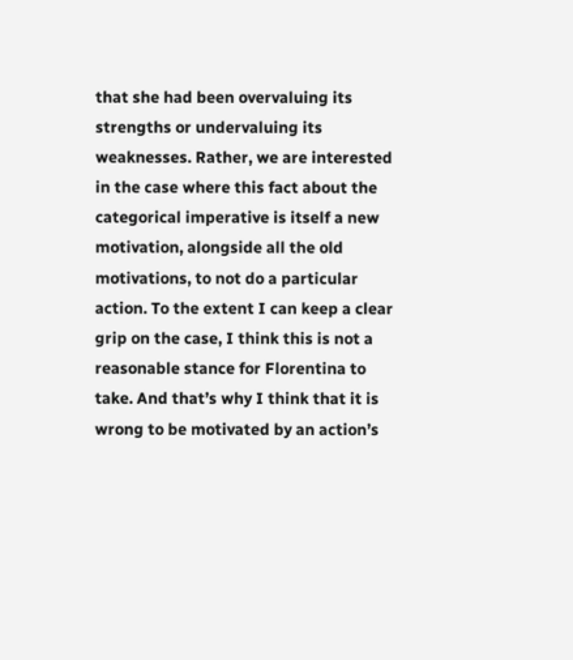that she had been overvaluing its strengths or undervaluing its weaknesses. Rather, we are interested in the case where this fact about the categorical imperative is itself a new motivation, alongside all the old motivations, to not do a particular action. To the extent I can keep a clear grip on the case, I think this is not a reasonable stance for Florentina to take. And that’s why I think that it is wrong to be motivated by an action’s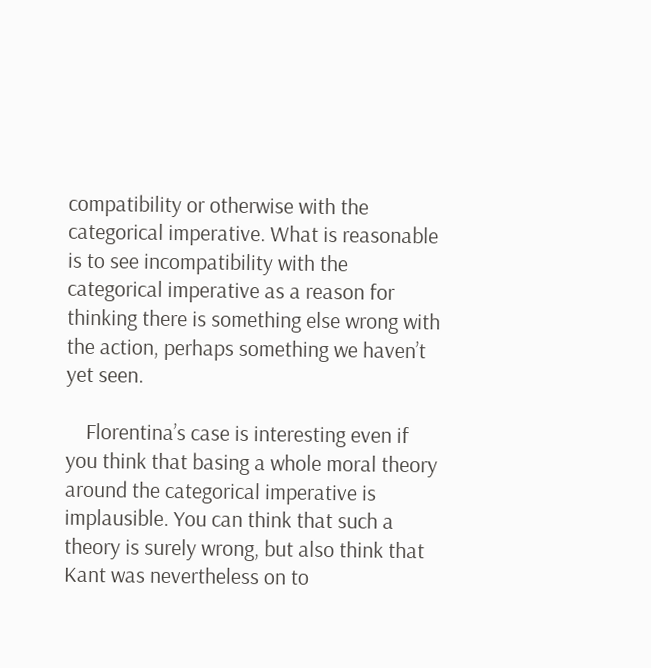compatibility or otherwise with the categorical imperative. What is reasonable is to see incompatibility with the categorical imperative as a reason for thinking there is something else wrong with the action, perhaps something we haven’t yet seen.

    Florentina’s case is interesting even if you think that basing a whole moral theory around the categorical imperative is implausible. You can think that such a theory is surely wrong, but also think that Kant was nevertheless on to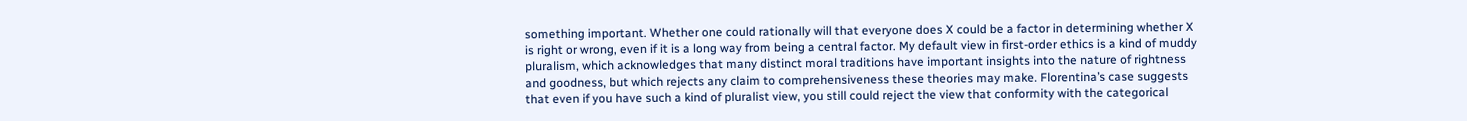something important. Whether one could rationally will that everyone does X could be a factor in determining whether X is right or wrong, even if it is a long way from being a central factor. My default view in first-order ethics is a kind of muddy pluralism, which acknowledges that many distinct moral traditions have important insights into the nature of rightness and goodness, but which rejects any claim to comprehensiveness these theories may make. Florentina’s case suggests that even if you have such a kind of pluralist view, you still could reject the view that conformity with the categorical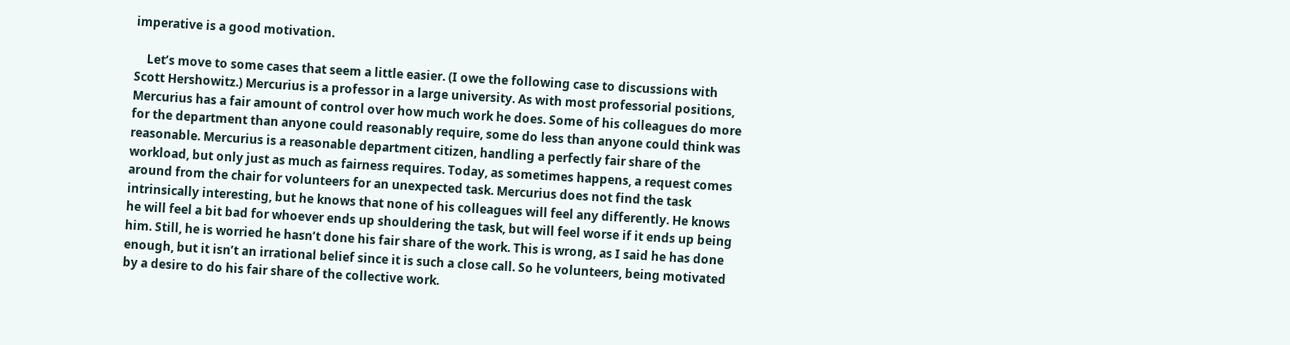imperative is a good motivation.

    Let’s move to some cases that seem a little easier. (I owe the following case to discussions with Scott Hershowitz.) Mercurius is a professor in a large university. As with most professorial positions, Mercurius has a fair amount of control over how much work he does. Some of his colleagues do more for the department than anyone could reasonably require, some do less than anyone could think was reasonable. Mercurius is a reasonable department citizen, handling a perfectly fair share of the workload, but only just as much as fairness requires. Today, as sometimes happens, a request comes around from the chair for volunteers for an unexpected task. Mercurius does not find the task intrinsically interesting, but he knows that none of his colleagues will feel any differently. He knows he will feel a bit bad for whoever ends up shouldering the task, but will feel worse if it ends up being him. Still, he is worried he hasn’t done his fair share of the work. This is wrong, as I said he has done enough, but it isn’t an irrational belief since it is such a close call. So he volunteers, being motivated by a desire to do his fair share of the collective work.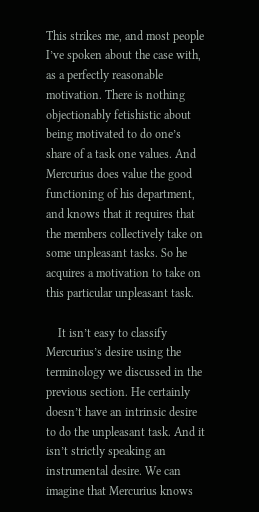This strikes me, and most people I’ve spoken about the case with, as a perfectly reasonable motivation. There is nothing objectionably fetishistic about being motivated to do one’s share of a task one values. And Mercurius does value the good functioning of his department, and knows that it requires that the members collectively take on some unpleasant tasks. So he acquires a motivation to take on this particular unpleasant task.

    It isn’t easy to classify Mercurius’s desire using the terminology we discussed in the previous section. He certainly doesn’t have an intrinsic desire to do the unpleasant task. And it isn’t strictly speaking an instrumental desire. We can imagine that Mercurius knows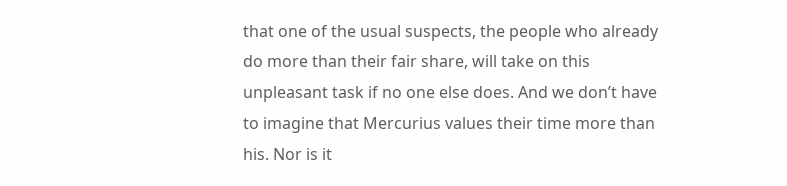that one of the usual suspects, the people who already do more than their fair share, will take on this unpleasant task if no one else does. And we don’t have to imagine that Mercurius values their time more than his. Nor is it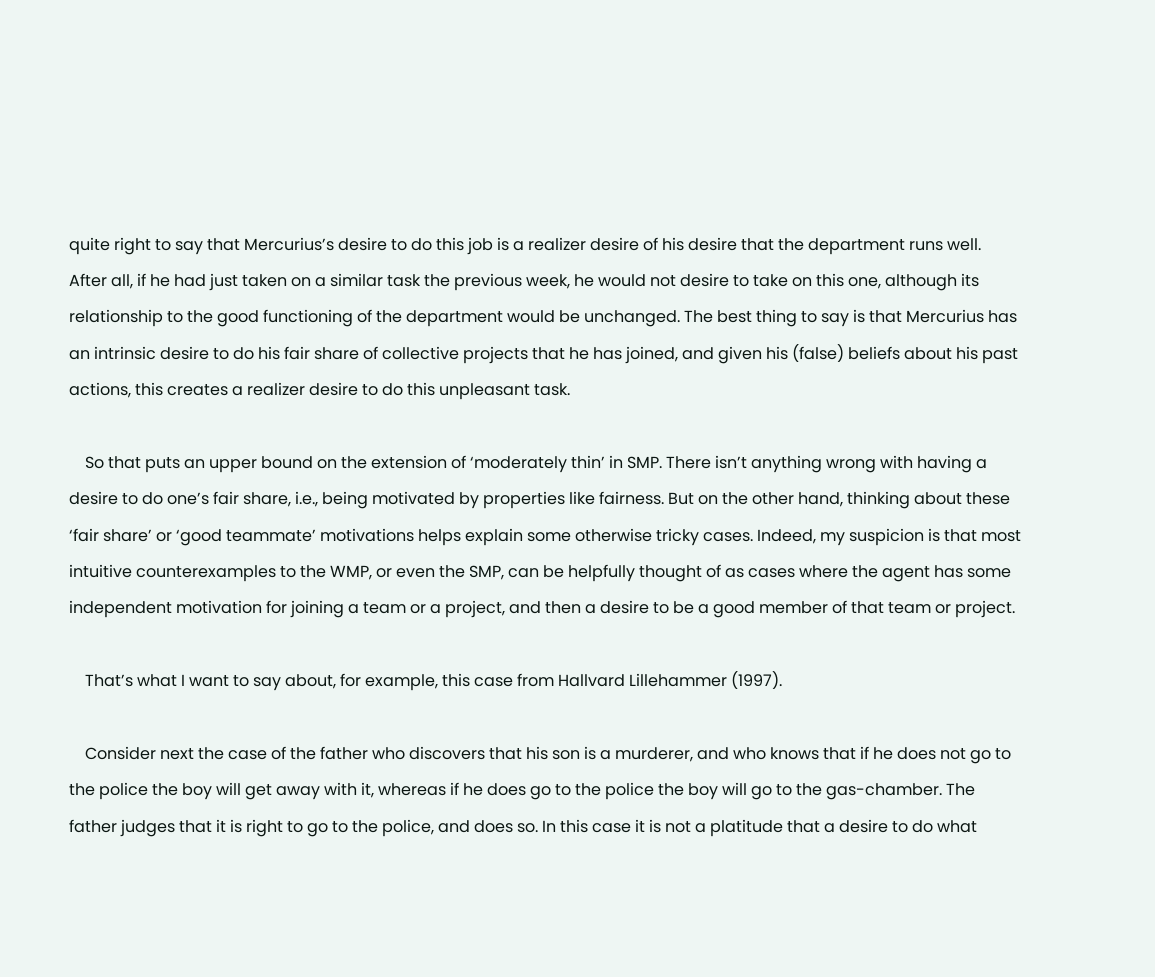quite right to say that Mercurius’s desire to do this job is a realizer desire of his desire that the department runs well. After all, if he had just taken on a similar task the previous week, he would not desire to take on this one, although its relationship to the good functioning of the department would be unchanged. The best thing to say is that Mercurius has an intrinsic desire to do his fair share of collective projects that he has joined, and given his (false) beliefs about his past actions, this creates a realizer desire to do this unpleasant task.

    So that puts an upper bound on the extension of ‘moderately thin’ in SMP. There isn’t anything wrong with having a desire to do one’s fair share, i.e., being motivated by properties like fairness. But on the other hand, thinking about these ‘fair share’ or ‘good teammate’ motivations helps explain some otherwise tricky cases. Indeed, my suspicion is that most intuitive counterexamples to the WMP, or even the SMP, can be helpfully thought of as cases where the agent has some independent motivation for joining a team or a project, and then a desire to be a good member of that team or project.

    That’s what I want to say about, for example, this case from Hallvard Lillehammer (1997).

    Consider next the case of the father who discovers that his son is a murderer, and who knows that if he does not go to the police the boy will get away with it, whereas if he does go to the police the boy will go to the gas-chamber. The father judges that it is right to go to the police, and does so. In this case it is not a platitude that a desire to do what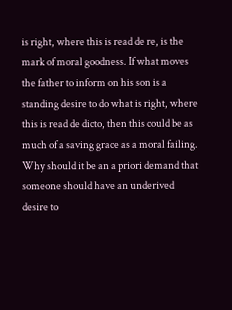is right, where this is read de re, is the mark of moral goodness. If what moves the father to inform on his son is a standing desire to do what is right, where this is read de dicto, then this could be as much of a saving grace as a moral failing. Why should it be an a priori demand that someone should have an underived desire to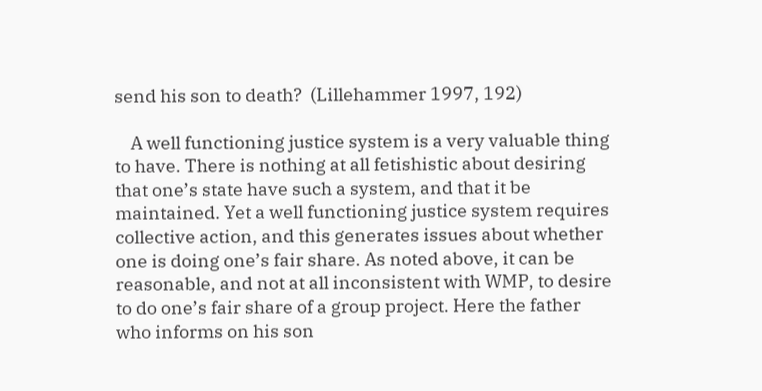send his son to death?  (Lillehammer 1997, 192)

    A well functioning justice system is a very valuable thing to have. There is nothing at all fetishistic about desiring that one’s state have such a system, and that it be maintained. Yet a well functioning justice system requires collective action, and this generates issues about whether one is doing one’s fair share. As noted above, it can be reasonable, and not at all inconsistent with WMP, to desire to do one’s fair share of a group project. Here the father who informs on his son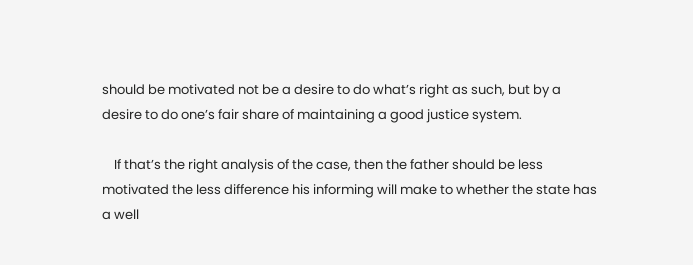should be motivated not be a desire to do what’s right as such, but by a desire to do one’s fair share of maintaining a good justice system.

    If that’s the right analysis of the case, then the father should be less motivated the less difference his informing will make to whether the state has a well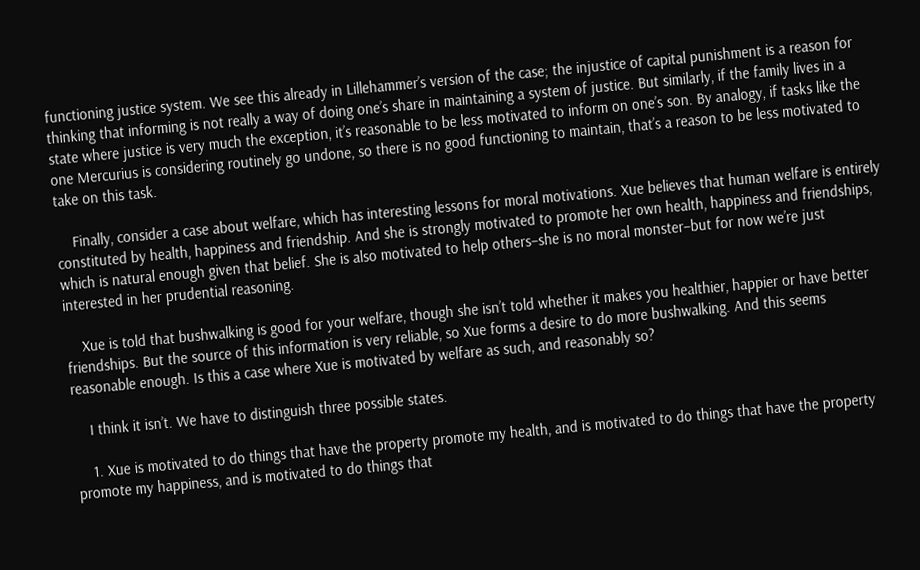functioning justice system. We see this already in Lillehammer’s version of the case; the injustice of capital punishment is a reason for thinking that informing is not really a way of doing one’s share in maintaining a system of justice. But similarly, if the family lives in a state where justice is very much the exception, it’s reasonable to be less motivated to inform on one’s son. By analogy, if tasks like the one Mercurius is considering routinely go undone, so there is no good functioning to maintain, that’s a reason to be less motivated to take on this task.

    Finally, consider a case about welfare, which has interesting lessons for moral motivations. Xue believes that human welfare is entirely constituted by health, happiness and friendship. And she is strongly motivated to promote her own health, happiness and friendships, which is natural enough given that belief. She is also motivated to help others–she is no moral monster–but for now we’re just interested in her prudential reasoning.

    Xue is told that bushwalking is good for your welfare, though she isn’t told whether it makes you healthier, happier or have better friendships. But the source of this information is very reliable, so Xue forms a desire to do more bushwalking. And this seems reasonable enough. Is this a case where Xue is motivated by welfare as such, and reasonably so?

    I think it isn’t. We have to distinguish three possible states.

    1. Xue is motivated to do things that have the property promote my health, and is motivated to do things that have the property promote my happiness, and is motivated to do things that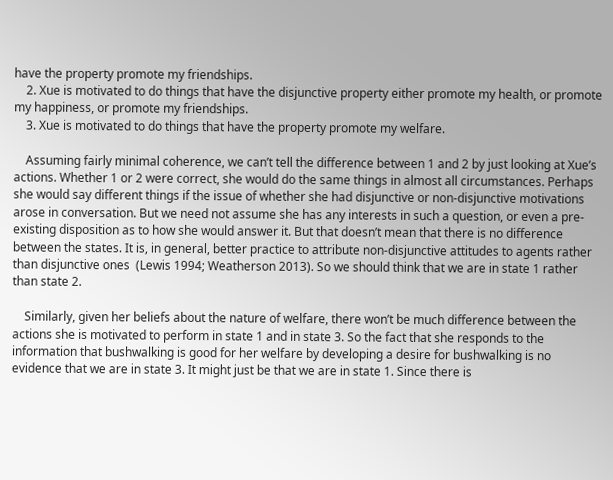have the property promote my friendships.
    2. Xue is motivated to do things that have the disjunctive property either promote my health, or promote my happiness, or promote my friendships.
    3. Xue is motivated to do things that have the property promote my welfare.

    Assuming fairly minimal coherence, we can’t tell the difference between 1 and 2 by just looking at Xue’s actions. Whether 1 or 2 were correct, she would do the same things in almost all circumstances. Perhaps she would say different things if the issue of whether she had disjunctive or non-disjunctive motivations arose in conversation. But we need not assume she has any interests in such a question, or even a pre-existing disposition as to how she would answer it. But that doesn’t mean that there is no difference between the states. It is, in general, better practice to attribute non-disjunctive attitudes to agents rather than disjunctive ones  (Lewis 1994; Weatherson 2013). So we should think that we are in state 1 rather than state 2.

    Similarly, given her beliefs about the nature of welfare, there won’t be much difference between the actions she is motivated to perform in state 1 and in state 3. So the fact that she responds to the information that bushwalking is good for her welfare by developing a desire for bushwalking is no evidence that we are in state 3. It might just be that we are in state 1. Since there is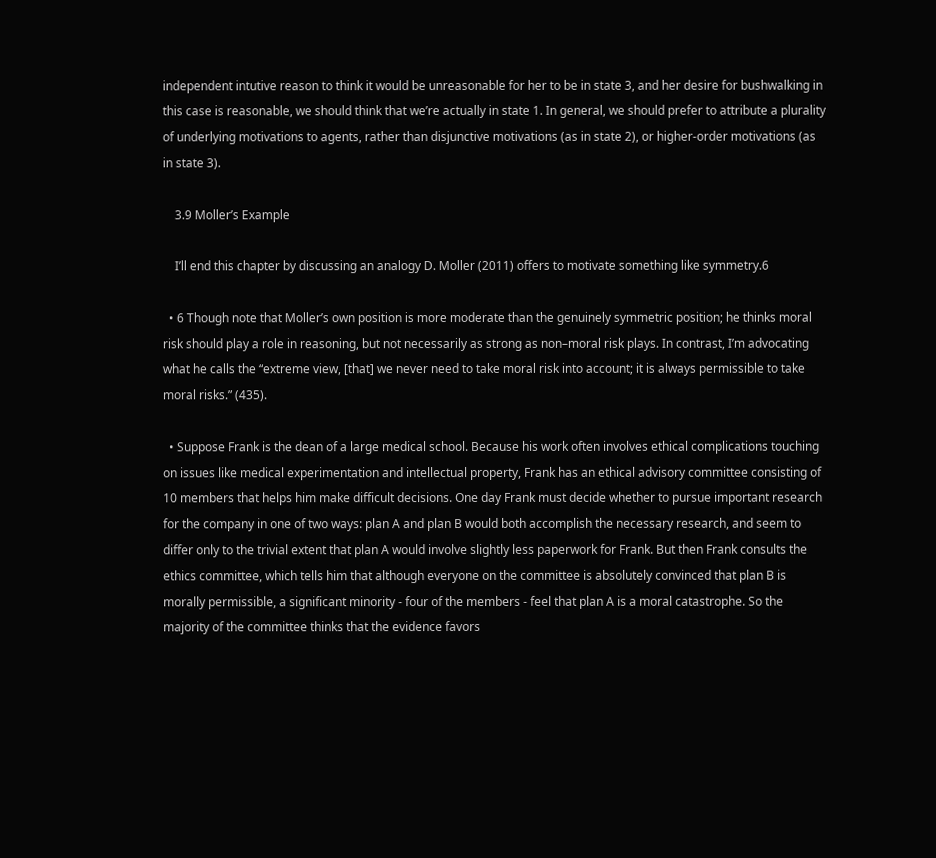independent intutive reason to think it would be unreasonable for her to be in state 3, and her desire for bushwalking in this case is reasonable, we should think that we’re actually in state 1. In general, we should prefer to attribute a plurality of underlying motivations to agents, rather than disjunctive motivations (as in state 2), or higher-order motivations (as in state 3).

    3.9 Moller’s Example

    I’ll end this chapter by discussing an analogy D. Moller (2011) offers to motivate something like symmetry.6

  • 6 Though note that Moller’s own position is more moderate than the genuinely symmetric position; he thinks moral risk should play a role in reasoning, but not necessarily as strong as non–moral risk plays. In contrast, I’m advocating what he calls the “extreme view, [that] we never need to take moral risk into account; it is always permissible to take moral risks.” (435).

  • Suppose Frank is the dean of a large medical school. Because his work often involves ethical complications touching on issues like medical experimentation and intellectual property, Frank has an ethical advisory committee consisting of 10 members that helps him make difficult decisions. One day Frank must decide whether to pursue important research for the company in one of two ways: plan A and plan B would both accomplish the necessary research, and seem to differ only to the trivial extent that plan A would involve slightly less paperwork for Frank. But then Frank consults the ethics committee, which tells him that although everyone on the committee is absolutely convinced that plan B is morally permissible, a significant minority - four of the members - feel that plan A is a moral catastrophe. So the majority of the committee thinks that the evidence favors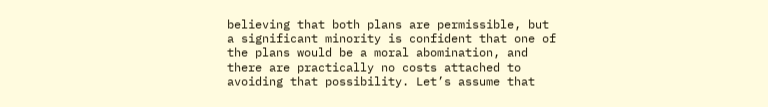believing that both plans are permissible, but a significant minority is confident that one of the plans would be a moral abomination, and there are practically no costs attached to avoiding that possibility. Let’s assume that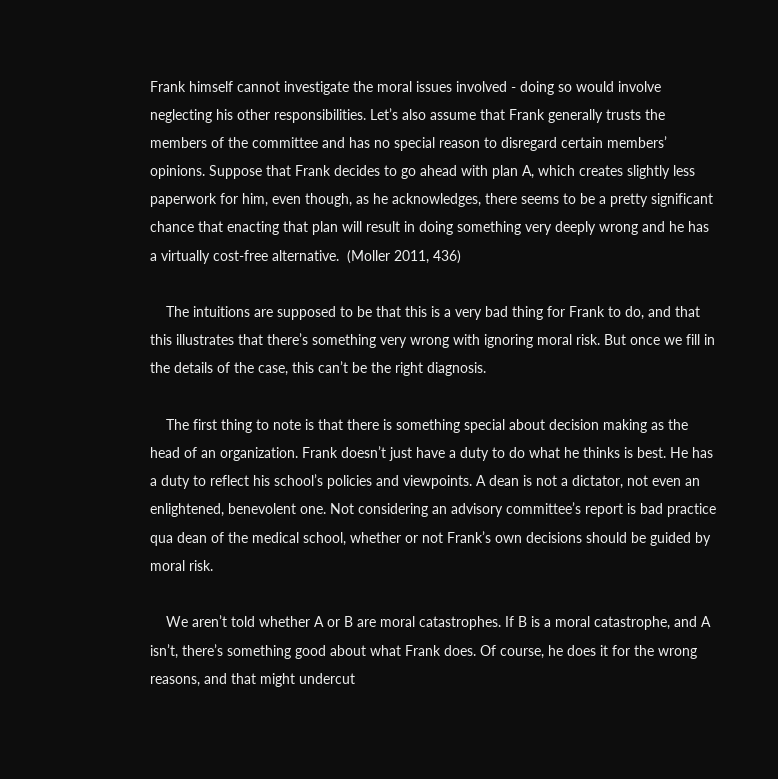Frank himself cannot investigate the moral issues involved - doing so would involve neglecting his other responsibilities. Let’s also assume that Frank generally trusts the members of the committee and has no special reason to disregard certain members’ opinions. Suppose that Frank decides to go ahead with plan A, which creates slightly less paperwork for him, even though, as he acknowledges, there seems to be a pretty significant chance that enacting that plan will result in doing something very deeply wrong and he has a virtually cost-free alternative.  (Moller 2011, 436)

    The intuitions are supposed to be that this is a very bad thing for Frank to do, and that this illustrates that there’s something very wrong with ignoring moral risk. But once we fill in the details of the case, this can’t be the right diagnosis.

    The first thing to note is that there is something special about decision making as the head of an organization. Frank doesn’t just have a duty to do what he thinks is best. He has a duty to reflect his school’s policies and viewpoints. A dean is not a dictator, not even an enlightened, benevolent one. Not considering an advisory committee’s report is bad practice qua dean of the medical school, whether or not Frank’s own decisions should be guided by moral risk.

    We aren’t told whether A or B are moral catastrophes. If B is a moral catastrophe, and A isn’t, there’s something good about what Frank does. Of course, he does it for the wrong reasons, and that might undercut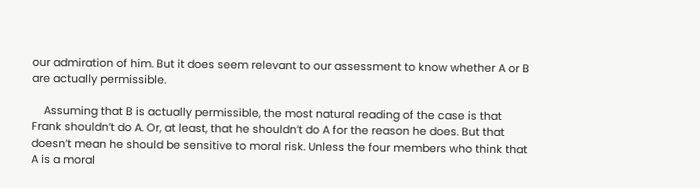our admiration of him. But it does seem relevant to our assessment to know whether A or B are actually permissible.

    Assuming that B is actually permissible, the most natural reading of the case is that Frank shouldn’t do A. Or, at least, that he shouldn’t do A for the reason he does. But that doesn’t mean he should be sensitive to moral risk. Unless the four members who think that A is a moral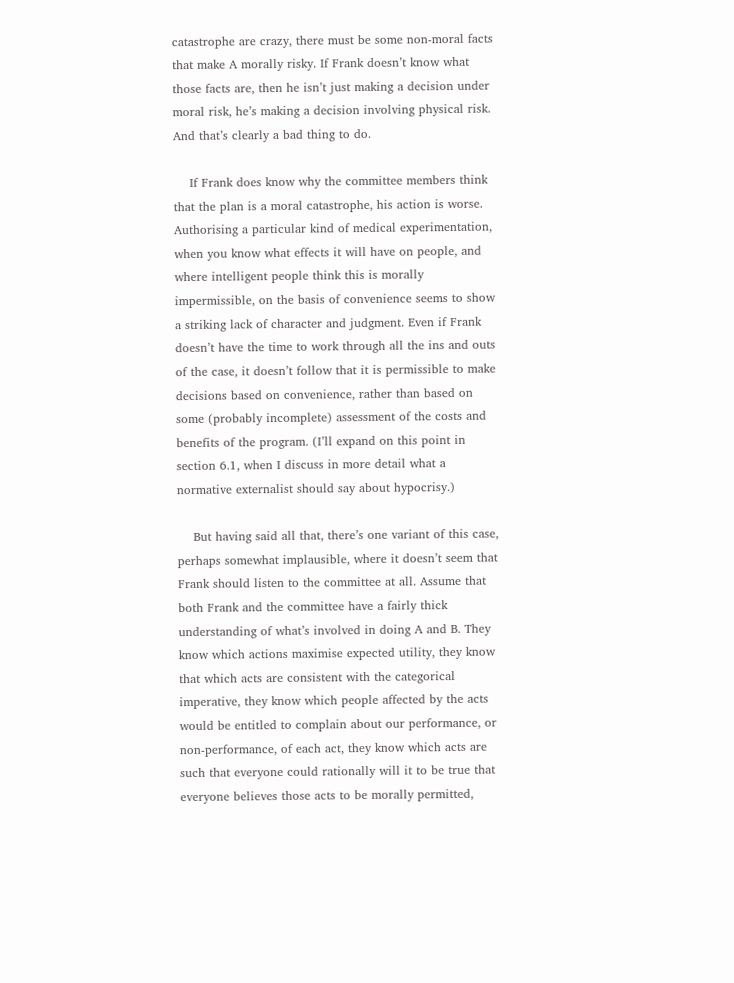catastrophe are crazy, there must be some non-moral facts that make A morally risky. If Frank doesn’t know what those facts are, then he isn’t just making a decision under moral risk, he’s making a decision involving physical risk. And that’s clearly a bad thing to do.

    If Frank does know why the committee members think that the plan is a moral catastrophe, his action is worse. Authorising a particular kind of medical experimentation, when you know what effects it will have on people, and where intelligent people think this is morally impermissible, on the basis of convenience seems to show a striking lack of character and judgment. Even if Frank doesn’t have the time to work through all the ins and outs of the case, it doesn’t follow that it is permissible to make decisions based on convenience, rather than based on some (probably incomplete) assessment of the costs and benefits of the program. (I’ll expand on this point in section 6.1, when I discuss in more detail what a normative externalist should say about hypocrisy.)

    But having said all that, there’s one variant of this case, perhaps somewhat implausible, where it doesn’t seem that Frank should listen to the committee at all. Assume that both Frank and the committee have a fairly thick understanding of what’s involved in doing A and B. They know which actions maximise expected utility, they know that which acts are consistent with the categorical imperative, they know which people affected by the acts would be entitled to complain about our performance, or non-performance, of each act, they know which acts are such that everyone could rationally will it to be true that everyone believes those acts to be morally permitted,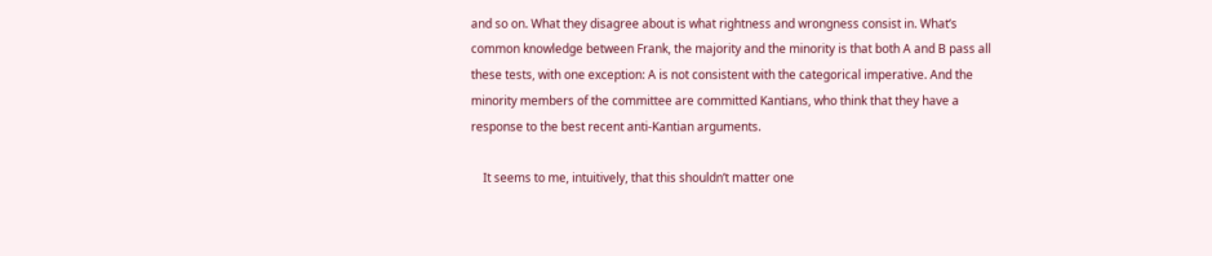and so on. What they disagree about is what rightness and wrongness consist in. What’s common knowledge between Frank, the majority and the minority is that both A and B pass all these tests, with one exception: A is not consistent with the categorical imperative. And the minority members of the committee are committed Kantians, who think that they have a response to the best recent anti-Kantian arguments.

    It seems to me, intuitively, that this shouldn’t matter one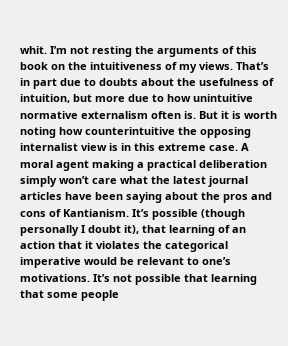whit. I’m not resting the arguments of this book on the intuitiveness of my views. That’s in part due to doubts about the usefulness of intuition, but more due to how unintuitive normative externalism often is. But it is worth noting how counterintuitive the opposing internalist view is in this extreme case. A moral agent making a practical deliberation simply won’t care what the latest journal articles have been saying about the pros and cons of Kantianism. It’s possible (though personally I doubt it), that learning of an action that it violates the categorical imperative would be relevant to one’s motivations. It’s not possible that learning that some people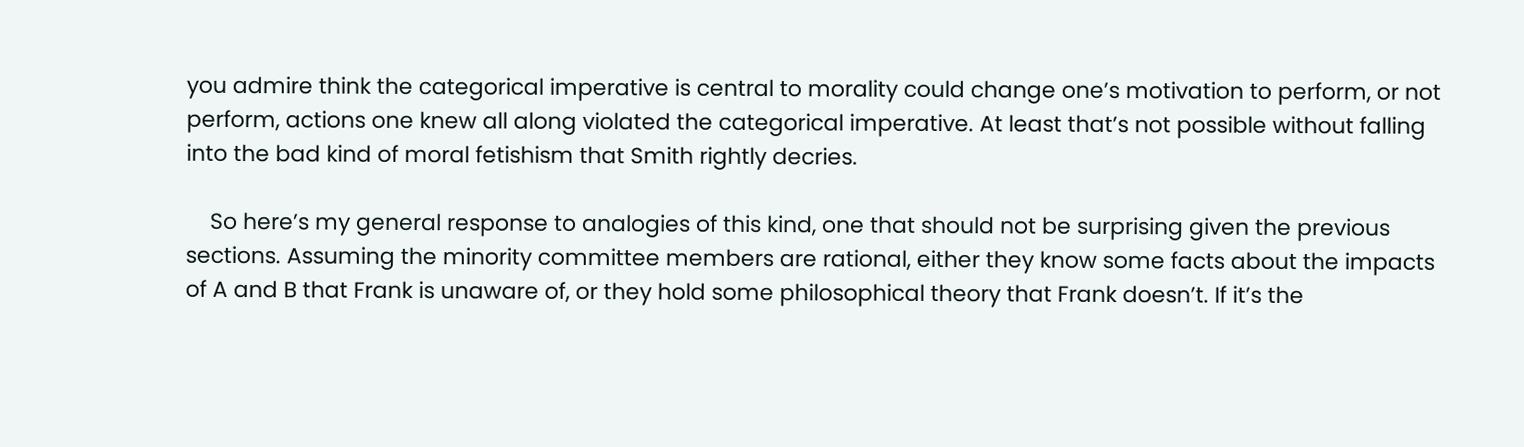you admire think the categorical imperative is central to morality could change one’s motivation to perform, or not perform, actions one knew all along violated the categorical imperative. At least that’s not possible without falling into the bad kind of moral fetishism that Smith rightly decries.

    So here’s my general response to analogies of this kind, one that should not be surprising given the previous sections. Assuming the minority committee members are rational, either they know some facts about the impacts of A and B that Frank is unaware of, or they hold some philosophical theory that Frank doesn’t. If it’s the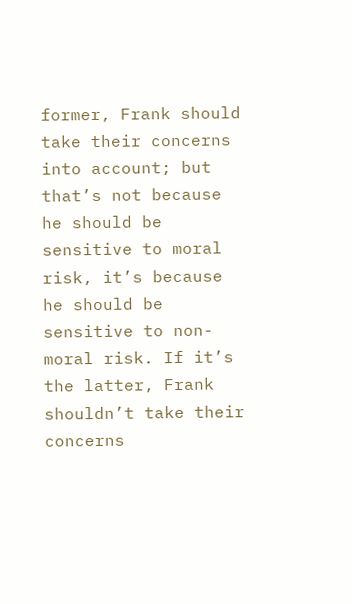former, Frank should take their concerns into account; but that’s not because he should be sensitive to moral risk, it’s because he should be sensitive to non-moral risk. If it’s the latter, Frank shouldn’t take their concerns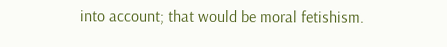into account; that would be moral fetishism.